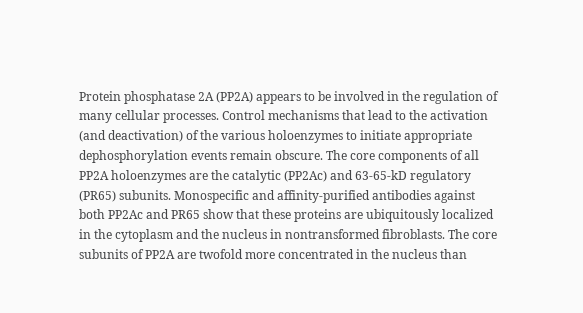Protein phosphatase 2A (PP2A) appears to be involved in the regulation of many cellular processes. Control mechanisms that lead to the activation (and deactivation) of the various holoenzymes to initiate appropriate dephosphorylation events remain obscure. The core components of all PP2A holoenzymes are the catalytic (PP2Ac) and 63-65-kD regulatory (PR65) subunits. Monospecific and affinity-purified antibodies against both PP2Ac and PR65 show that these proteins are ubiquitously localized in the cytoplasm and the nucleus in nontransformed fibroblasts. The core subunits of PP2A are twofold more concentrated in the nucleus than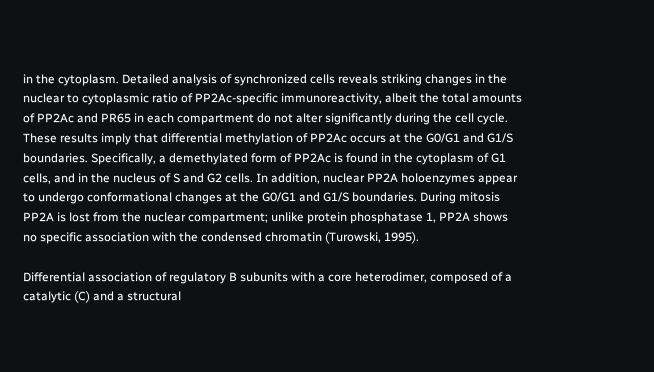in the cytoplasm. Detailed analysis of synchronized cells reveals striking changes in the nuclear to cytoplasmic ratio of PP2Ac-specific immunoreactivity, albeit the total amounts of PP2Ac and PR65 in each compartment do not alter significantly during the cell cycle. These results imply that differential methylation of PP2Ac occurs at the G0/G1 and G1/S boundaries. Specifically, a demethylated form of PP2Ac is found in the cytoplasm of G1 cells, and in the nucleus of S and G2 cells. In addition, nuclear PP2A holoenzymes appear to undergo conformational changes at the G0/G1 and G1/S boundaries. During mitosis PP2A is lost from the nuclear compartment; unlike protein phosphatase 1, PP2A shows no specific association with the condensed chromatin (Turowski, 1995).

Differential association of regulatory B subunits with a core heterodimer, composed of a catalytic (C) and a structural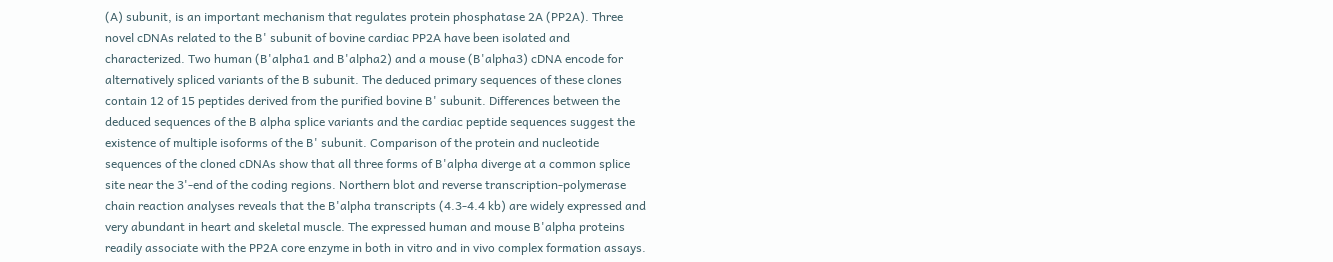(A) subunit, is an important mechanism that regulates protein phosphatase 2A (PP2A). Three novel cDNAs related to the B' subunit of bovine cardiac PP2A have been isolated and characterized. Two human (B'alpha1 and B'alpha2) and a mouse (B'alpha3) cDNA encode for alternatively spliced variants of the B subunit. The deduced primary sequences of these clones contain 12 of 15 peptides derived from the purified bovine B' subunit. Differences between the deduced sequences of the B alpha splice variants and the cardiac peptide sequences suggest the existence of multiple isoforms of the B' subunit. Comparison of the protein and nucleotide sequences of the cloned cDNAs show that all three forms of B'alpha diverge at a common splice site near the 3'-end of the coding regions. Northern blot and reverse transcription-polymerase chain reaction analyses reveals that the B'alpha transcripts (4.3-4.4 kb) are widely expressed and very abundant in heart and skeletal muscle. The expressed human and mouse B'alpha proteins readily associate with the PP2A core enzyme in both in vitro and in vivo complex formation assays.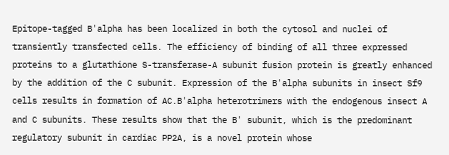Epitope-tagged B'alpha has been localized in both the cytosol and nuclei of transiently transfected cells. The efficiency of binding of all three expressed proteins to a glutathione S-transferase-A subunit fusion protein is greatly enhanced by the addition of the C subunit. Expression of the B'alpha subunits in insect Sf9 cells results in formation of AC.B'alpha heterotrimers with the endogenous insect A and C subunits. These results show that the B' subunit, which is the predominant regulatory subunit in cardiac PP2A, is a novel protein whose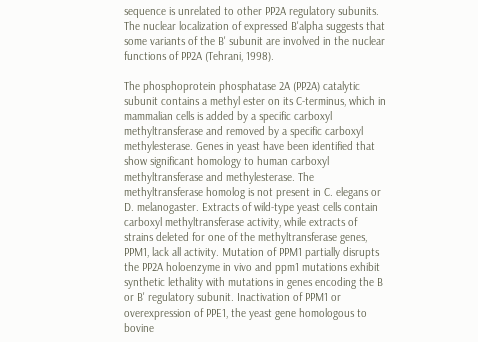sequence is unrelated to other PP2A regulatory subunits. The nuclear localization of expressed B'alpha suggests that some variants of the B' subunit are involved in the nuclear functions of PP2A (Tehrani, 1998).

The phosphoprotein phosphatase 2A (PP2A) catalytic subunit contains a methyl ester on its C-terminus, which in mammalian cells is added by a specific carboxyl methyltransferase and removed by a specific carboxyl methylesterase. Genes in yeast have been identified that show significant homology to human carboxyl methyltransferase and methylesterase. The methyltransferase homolog is not present in C. elegans or D. melanogaster. Extracts of wild-type yeast cells contain carboxyl methyltransferase activity, while extracts of strains deleted for one of the methyltransferase genes, PPM1, lack all activity. Mutation of PPM1 partially disrupts the PP2A holoenzyme in vivo and ppm1 mutations exhibit synthetic lethality with mutations in genes encoding the B or B' regulatory subunit. Inactivation of PPM1 or overexpression of PPE1, the yeast gene homologous to bovine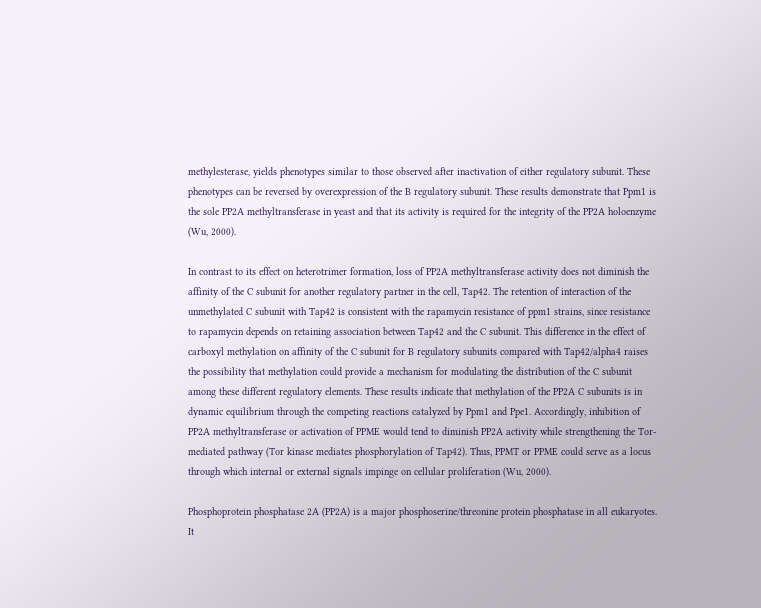methylesterase, yields phenotypes similar to those observed after inactivation of either regulatory subunit. These phenotypes can be reversed by overexpression of the B regulatory subunit. These results demonstrate that Ppm1 is the sole PP2A methyltransferase in yeast and that its activity is required for the integrity of the PP2A holoenzyme (Wu, 2000).

In contrast to its effect on heterotrimer formation, loss of PP2A methyltransferase activity does not diminish the affinity of the C subunit for another regulatory partner in the cell, Tap42. The retention of interaction of the unmethylated C subunit with Tap42 is consistent with the rapamycin resistance of ppm1 strains, since resistance to rapamycin depends on retaining association between Tap42 and the C subunit. This difference in the effect of carboxyl methylation on affinity of the C subunit for B regulatory subunits compared with Tap42/alpha4 raises the possibility that methylation could provide a mechanism for modulating the distribution of the C subunit among these different regulatory elements. These results indicate that methylation of the PP2A C subunits is in dynamic equilibrium through the competing reactions catalyzed by Ppm1 and Ppe1. Accordingly, inhibition of PP2A methyltransferase or activation of PPME would tend to diminish PP2A activity while strengthening the Tor-mediated pathway (Tor kinase mediates phosphorylation of Tap42). Thus, PPMT or PPME could serve as a locus through which internal or external signals impinge on cellular proliferation (Wu, 2000).

Phosphoprotein phosphatase 2A (PP2A) is a major phosphoserine/threonine protein phosphatase in all eukaryotes. It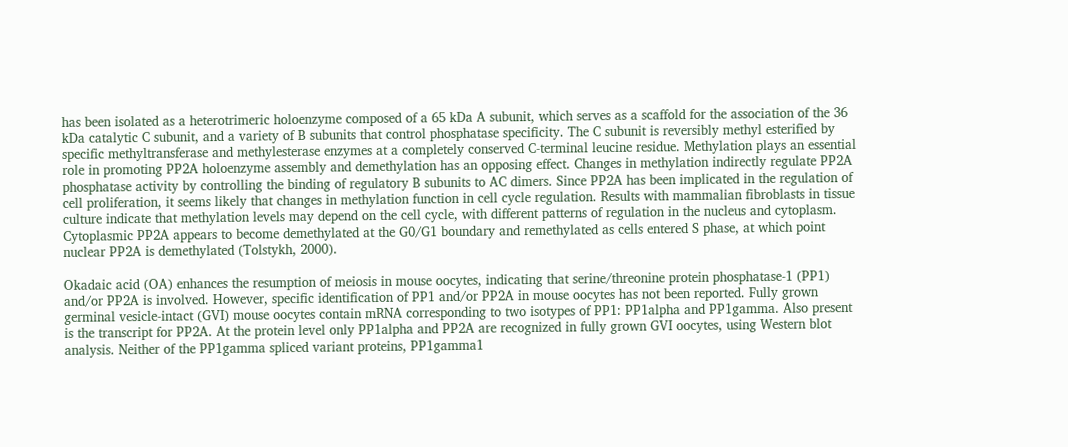has been isolated as a heterotrimeric holoenzyme composed of a 65 kDa A subunit, which serves as a scaffold for the association of the 36 kDa catalytic C subunit, and a variety of B subunits that control phosphatase specificity. The C subunit is reversibly methyl esterified by specific methyltransferase and methylesterase enzymes at a completely conserved C-terminal leucine residue. Methylation plays an essential role in promoting PP2A holoenzyme assembly and demethylation has an opposing effect. Changes in methylation indirectly regulate PP2A phosphatase activity by controlling the binding of regulatory B subunits to AC dimers. Since PP2A has been implicated in the regulation of cell proliferation, it seems likely that changes in methylation function in cell cycle regulation. Results with mammalian fibroblasts in tissue culture indicate that methylation levels may depend on the cell cycle, with different patterns of regulation in the nucleus and cytoplasm. Cytoplasmic PP2A appears to become demethylated at the G0/G1 boundary and remethylated as cells entered S phase, at which point nuclear PP2A is demethylated (Tolstykh, 2000).

Okadaic acid (OA) enhances the resumption of meiosis in mouse oocytes, indicating that serine/threonine protein phosphatase-1 (PP1) and/or PP2A is involved. However, specific identification of PP1 and/or PP2A in mouse oocytes has not been reported. Fully grown germinal vesicle-intact (GVI) mouse oocytes contain mRNA corresponding to two isotypes of PP1: PP1alpha and PP1gamma. Also present is the transcript for PP2A. At the protein level only PP1alpha and PP2A are recognized in fully grown GVI oocytes, using Western blot analysis. Neither of the PP1gamma spliced variant proteins, PP1gamma1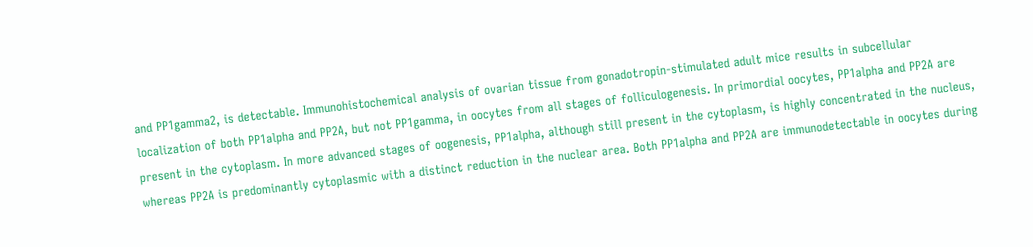and PP1gamma2, is detectable. Immunohistochemical analysis of ovarian tissue from gonadotropin-stimulated adult mice results in subcellular localization of both PP1alpha and PP2A, but not PP1gamma, in oocytes from all stages of folliculogenesis. In primordial oocytes, PP1alpha and PP2A are present in the cytoplasm. In more advanced stages of oogenesis, PP1alpha, although still present in the cytoplasm, is highly concentrated in the nucleus, whereas PP2A is predominantly cytoplasmic with a distinct reduction in the nuclear area. Both PP1alpha and PP2A are immunodetectable in oocytes during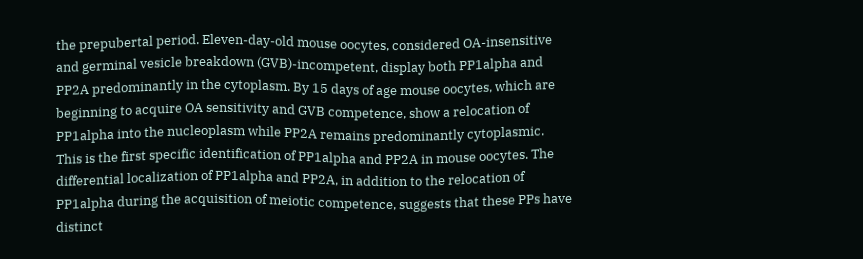the prepubertal period. Eleven-day-old mouse oocytes, considered OA-insensitive and germinal vesicle breakdown (GVB)-incompetent, display both PP1alpha and PP2A predominantly in the cytoplasm. By 15 days of age mouse oocytes, which are beginning to acquire OA sensitivity and GVB competence, show a relocation of PP1alpha into the nucleoplasm while PP2A remains predominantly cytoplasmic. This is the first specific identification of PP1alpha and PP2A in mouse oocytes. The differential localization of PP1alpha and PP2A, in addition to the relocation of PP1alpha during the acquisition of meiotic competence, suggests that these PPs have distinct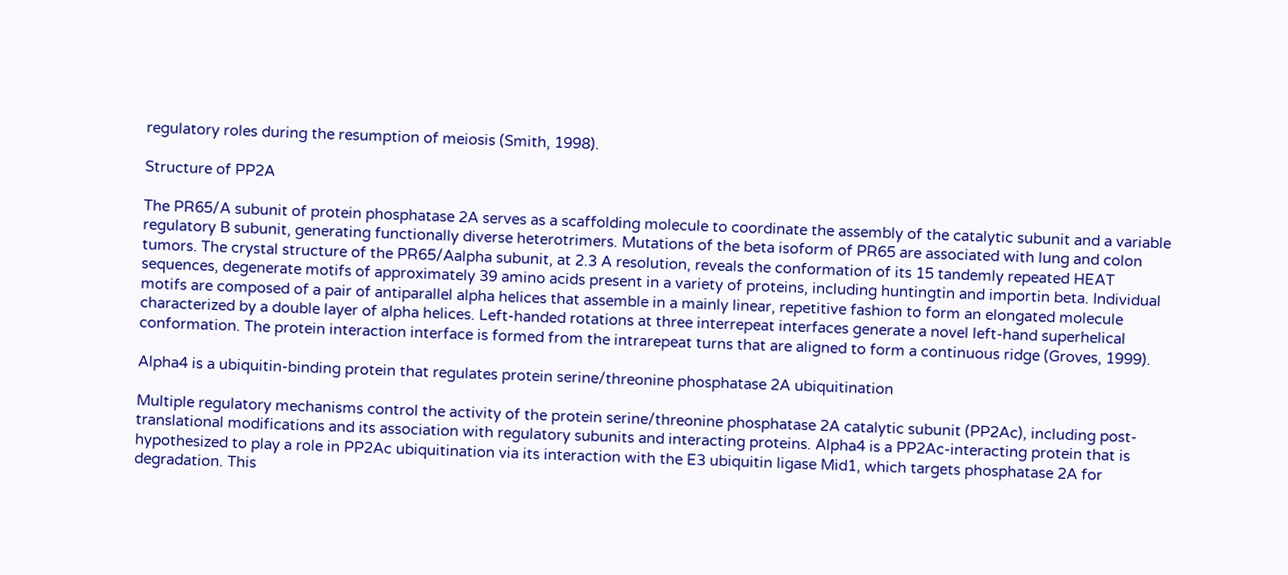regulatory roles during the resumption of meiosis (Smith, 1998).

Structure of PP2A

The PR65/A subunit of protein phosphatase 2A serves as a scaffolding molecule to coordinate the assembly of the catalytic subunit and a variable regulatory B subunit, generating functionally diverse heterotrimers. Mutations of the beta isoform of PR65 are associated with lung and colon tumors. The crystal structure of the PR65/Aalpha subunit, at 2.3 A resolution, reveals the conformation of its 15 tandemly repeated HEAT sequences, degenerate motifs of approximately 39 amino acids present in a variety of proteins, including huntingtin and importin beta. Individual motifs are composed of a pair of antiparallel alpha helices that assemble in a mainly linear, repetitive fashion to form an elongated molecule characterized by a double layer of alpha helices. Left-handed rotations at three interrepeat interfaces generate a novel left-hand superhelical conformation. The protein interaction interface is formed from the intrarepeat turns that are aligned to form a continuous ridge (Groves, 1999).

Alpha4 is a ubiquitin-binding protein that regulates protein serine/threonine phosphatase 2A ubiquitination

Multiple regulatory mechanisms control the activity of the protein serine/threonine phosphatase 2A catalytic subunit (PP2Ac), including post-translational modifications and its association with regulatory subunits and interacting proteins. Alpha4 is a PP2Ac-interacting protein that is hypothesized to play a role in PP2Ac ubiquitination via its interaction with the E3 ubiquitin ligase Mid1, which targets phosphatase 2A for degradation. This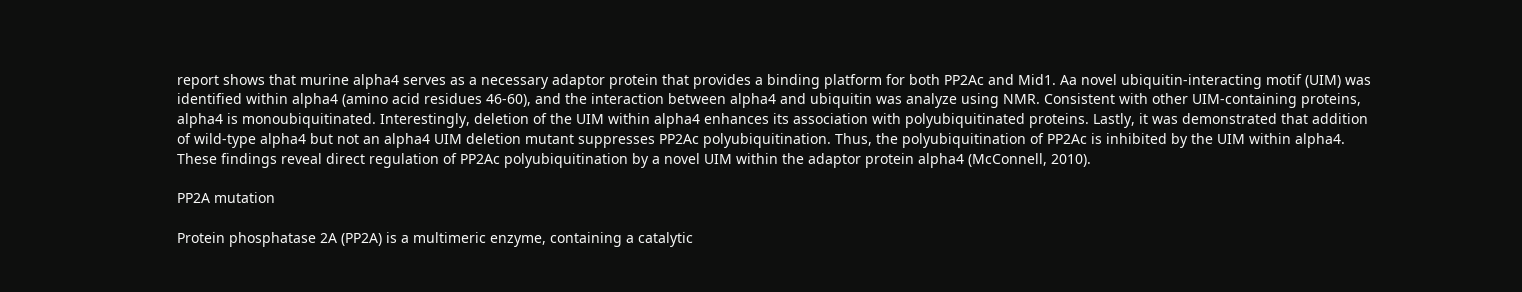report shows that murine alpha4 serves as a necessary adaptor protein that provides a binding platform for both PP2Ac and Mid1. Aa novel ubiquitin-interacting motif (UIM) was identified within alpha4 (amino acid residues 46-60), and the interaction between alpha4 and ubiquitin was analyze using NMR. Consistent with other UIM-containing proteins, alpha4 is monoubiquitinated. Interestingly, deletion of the UIM within alpha4 enhances its association with polyubiquitinated proteins. Lastly, it was demonstrated that addition of wild-type alpha4 but not an alpha4 UIM deletion mutant suppresses PP2Ac polyubiquitination. Thus, the polyubiquitination of PP2Ac is inhibited by the UIM within alpha4. These findings reveal direct regulation of PP2Ac polyubiquitination by a novel UIM within the adaptor protein alpha4 (McConnell, 2010).

PP2A mutation

Protein phosphatase 2A (PP2A) is a multimeric enzyme, containing a catalytic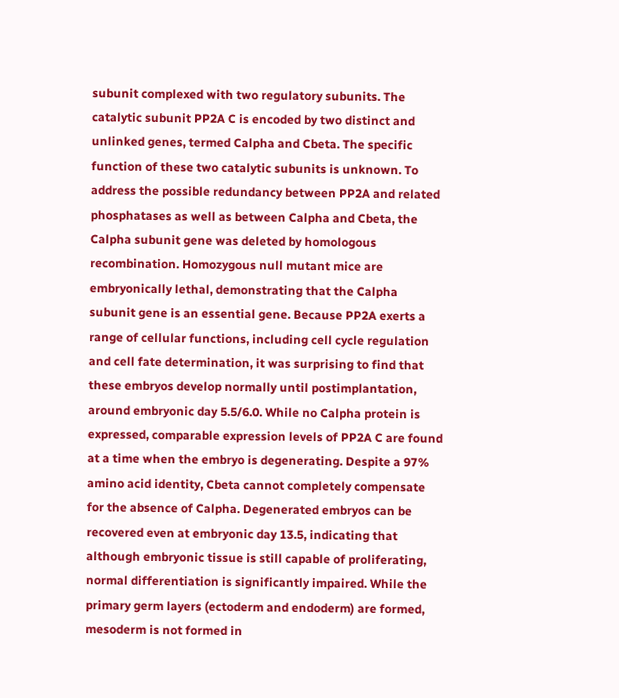subunit complexed with two regulatory subunits. The catalytic subunit PP2A C is encoded by two distinct and unlinked genes, termed Calpha and Cbeta. The specific function of these two catalytic subunits is unknown. To address the possible redundancy between PP2A and related phosphatases as well as between Calpha and Cbeta, the Calpha subunit gene was deleted by homologous recombination. Homozygous null mutant mice are embryonically lethal, demonstrating that the Calpha subunit gene is an essential gene. Because PP2A exerts a range of cellular functions, including cell cycle regulation and cell fate determination, it was surprising to find that these embryos develop normally until postimplantation, around embryonic day 5.5/6.0. While no Calpha protein is expressed, comparable expression levels of PP2A C are found at a time when the embryo is degenerating. Despite a 97% amino acid identity, Cbeta cannot completely compensate for the absence of Calpha. Degenerated embryos can be recovered even at embryonic day 13.5, indicating that although embryonic tissue is still capable of proliferating, normal differentiation is significantly impaired. While the primary germ layers (ectoderm and endoderm) are formed, mesoderm is not formed in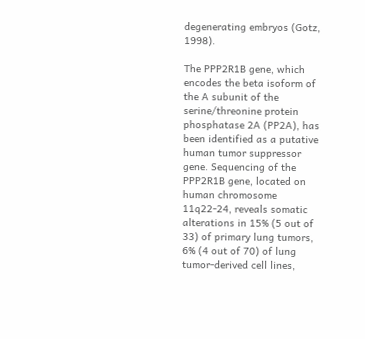degenerating embryos (Gotz, 1998).

The PPP2R1B gene, which encodes the beta isoform of the A subunit of the serine/threonine protein phosphatase 2A (PP2A), has been identified as a putative human tumor suppressor gene. Sequencing of the PPP2R1B gene, located on human chromosome 11q22-24, reveals somatic alterations in 15% (5 out of 33) of primary lung tumors, 6% (4 out of 70) of lung tumor-derived cell lines,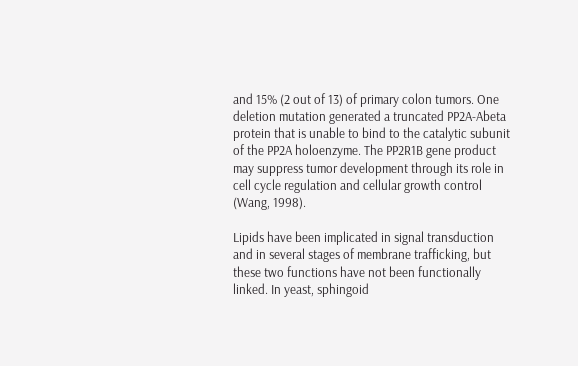and 15% (2 out of 13) of primary colon tumors. One deletion mutation generated a truncated PP2A-Abeta protein that is unable to bind to the catalytic subunit of the PP2A holoenzyme. The PP2R1B gene product may suppress tumor development through its role in cell cycle regulation and cellular growth control (Wang, 1998).

Lipids have been implicated in signal transduction and in several stages of membrane trafficking, but these two functions have not been functionally linked. In yeast, sphingoid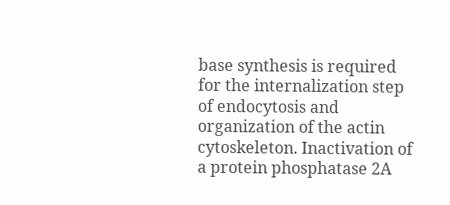base synthesis is required for the internalization step of endocytosis and organization of the actin cytoskeleton. Inactivation of a protein phosphatase 2A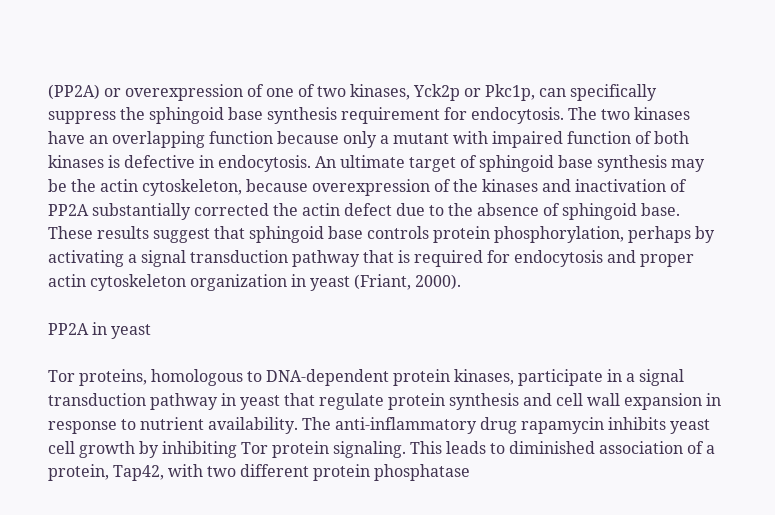(PP2A) or overexpression of one of two kinases, Yck2p or Pkc1p, can specifically suppress the sphingoid base synthesis requirement for endocytosis. The two kinases have an overlapping function because only a mutant with impaired function of both kinases is defective in endocytosis. An ultimate target of sphingoid base synthesis may be the actin cytoskeleton, because overexpression of the kinases and inactivation of PP2A substantially corrected the actin defect due to the absence of sphingoid base. These results suggest that sphingoid base controls protein phosphorylation, perhaps by activating a signal transduction pathway that is required for endocytosis and proper actin cytoskeleton organization in yeast (Friant, 2000).

PP2A in yeast

Tor proteins, homologous to DNA-dependent protein kinases, participate in a signal transduction pathway in yeast that regulate protein synthesis and cell wall expansion in response to nutrient availability. The anti-inflammatory drug rapamycin inhibits yeast cell growth by inhibiting Tor protein signaling. This leads to diminished association of a protein, Tap42, with two different protein phosphatase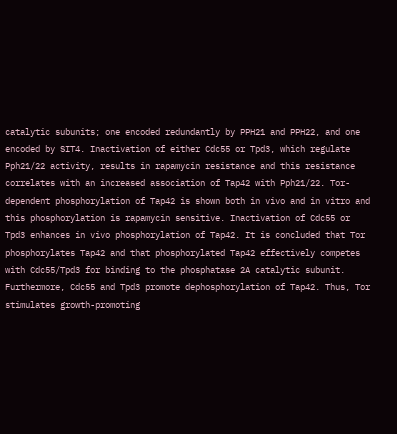catalytic subunits; one encoded redundantly by PPH21 and PPH22, and one encoded by SIT4. Inactivation of either Cdc55 or Tpd3, which regulate Pph21/22 activity, results in rapamycin resistance and this resistance correlates with an increased association of Tap42 with Pph21/22. Tor-dependent phosphorylation of Tap42 is shown both in vivo and in vitro and this phosphorylation is rapamycin sensitive. Inactivation of Cdc55 or Tpd3 enhances in vivo phosphorylation of Tap42. It is concluded that Tor phosphorylates Tap42 and that phosphorylated Tap42 effectively competes with Cdc55/Tpd3 for binding to the phosphatase 2A catalytic subunit. Furthermore, Cdc55 and Tpd3 promote dephosphorylation of Tap42. Thus, Tor stimulates growth-promoting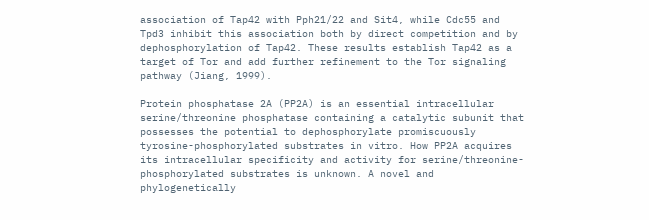association of Tap42 with Pph21/22 and Sit4, while Cdc55 and Tpd3 inhibit this association both by direct competition and by dephosphorylation of Tap42. These results establish Tap42 as a target of Tor and add further refinement to the Tor signaling pathway (Jiang, 1999).

Protein phosphatase 2A (PP2A) is an essential intracellular serine/threonine phosphatase containing a catalytic subunit that possesses the potential to dephosphorylate promiscuously tyrosine-phosphorylated substrates in vitro. How PP2A acquires its intracellular specificity and activity for serine/threonine-phosphorylated substrates is unknown. A novel and phylogenetically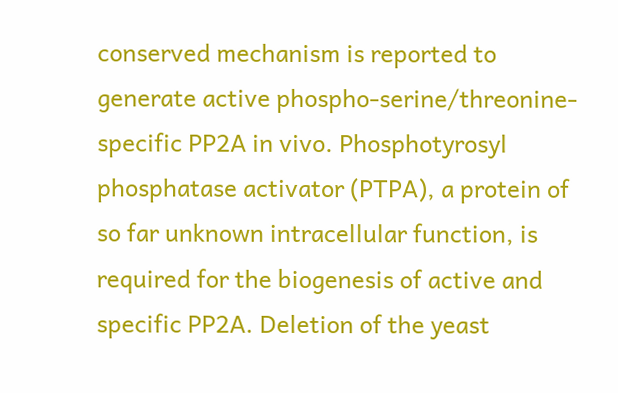conserved mechanism is reported to generate active phospho-serine/threonine-specific PP2A in vivo. Phosphotyrosyl phosphatase activator (PTPA), a protein of so far unknown intracellular function, is required for the biogenesis of active and specific PP2A. Deletion of the yeast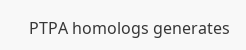PTPA homologs generates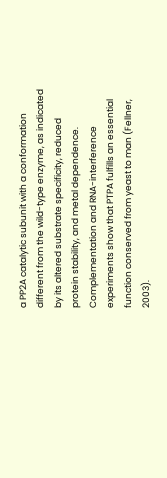a PP2A catalytic subunit with a conformation different from the wild-type enzyme, as indicated by its altered substrate specificity, reduced protein stability, and metal dependence. Complementation and RNA-interference experiments show that PTPA fulfills an essential function conserved from yeast to man (Fellner, 2003).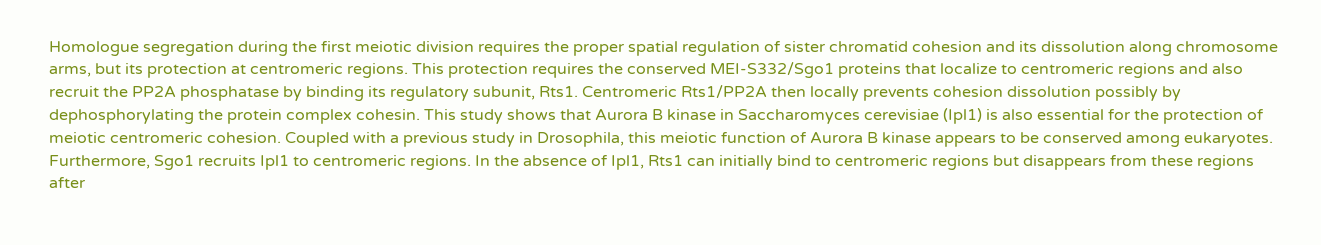Homologue segregation during the first meiotic division requires the proper spatial regulation of sister chromatid cohesion and its dissolution along chromosome arms, but its protection at centromeric regions. This protection requires the conserved MEI-S332/Sgo1 proteins that localize to centromeric regions and also recruit the PP2A phosphatase by binding its regulatory subunit, Rts1. Centromeric Rts1/PP2A then locally prevents cohesion dissolution possibly by dephosphorylating the protein complex cohesin. This study shows that Aurora B kinase in Saccharomyces cerevisiae (Ipl1) is also essential for the protection of meiotic centromeric cohesion. Coupled with a previous study in Drosophila, this meiotic function of Aurora B kinase appears to be conserved among eukaryotes. Furthermore, Sgo1 recruits Ipl1 to centromeric regions. In the absence of Ipl1, Rts1 can initially bind to centromeric regions but disappears from these regions after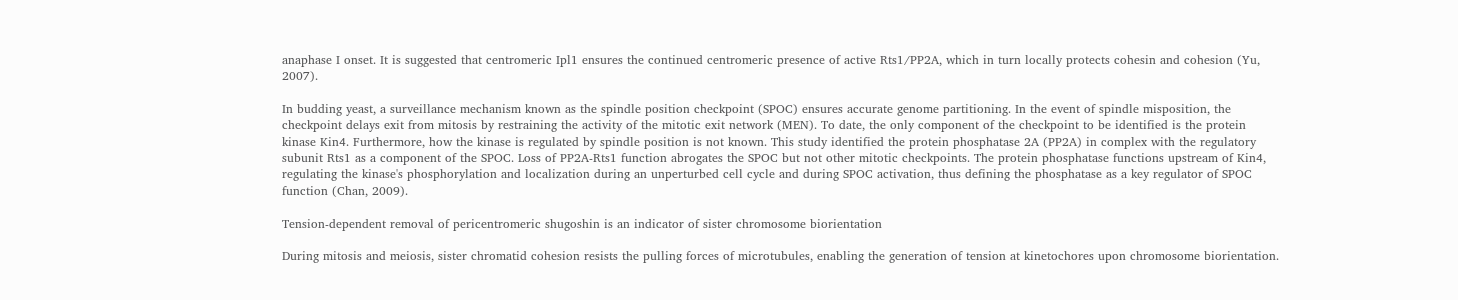anaphase I onset. It is suggested that centromeric Ipl1 ensures the continued centromeric presence of active Rts1/PP2A, which in turn locally protects cohesin and cohesion (Yu, 2007).

In budding yeast, a surveillance mechanism known as the spindle position checkpoint (SPOC) ensures accurate genome partitioning. In the event of spindle misposition, the checkpoint delays exit from mitosis by restraining the activity of the mitotic exit network (MEN). To date, the only component of the checkpoint to be identified is the protein kinase Kin4. Furthermore, how the kinase is regulated by spindle position is not known. This study identified the protein phosphatase 2A (PP2A) in complex with the regulatory subunit Rts1 as a component of the SPOC. Loss of PP2A-Rts1 function abrogates the SPOC but not other mitotic checkpoints. The protein phosphatase functions upstream of Kin4, regulating the kinase's phosphorylation and localization during an unperturbed cell cycle and during SPOC activation, thus defining the phosphatase as a key regulator of SPOC function (Chan, 2009).

Tension-dependent removal of pericentromeric shugoshin is an indicator of sister chromosome biorientation

During mitosis and meiosis, sister chromatid cohesion resists the pulling forces of microtubules, enabling the generation of tension at kinetochores upon chromosome biorientation.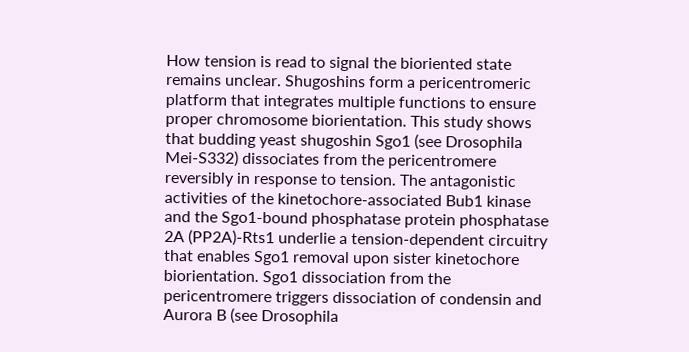How tension is read to signal the bioriented state remains unclear. Shugoshins form a pericentromeric platform that integrates multiple functions to ensure proper chromosome biorientation. This study shows that budding yeast shugoshin Sgo1 (see Drosophila Mei-S332) dissociates from the pericentromere reversibly in response to tension. The antagonistic activities of the kinetochore-associated Bub1 kinase and the Sgo1-bound phosphatase protein phosphatase 2A (PP2A)-Rts1 underlie a tension-dependent circuitry that enables Sgo1 removal upon sister kinetochore biorientation. Sgo1 dissociation from the pericentromere triggers dissociation of condensin and Aurora B (see Drosophila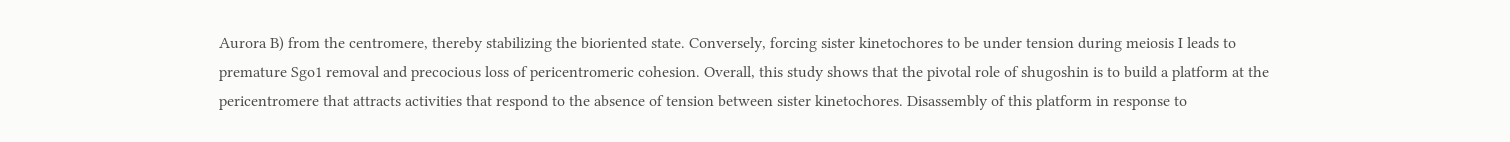Aurora B) from the centromere, thereby stabilizing the bioriented state. Conversely, forcing sister kinetochores to be under tension during meiosis I leads to premature Sgo1 removal and precocious loss of pericentromeric cohesion. Overall, this study shows that the pivotal role of shugoshin is to build a platform at the pericentromere that attracts activities that respond to the absence of tension between sister kinetochores. Disassembly of this platform in response to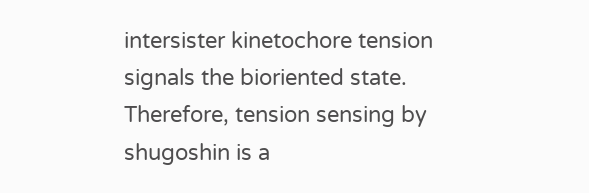intersister kinetochore tension signals the bioriented state. Therefore, tension sensing by shugoshin is a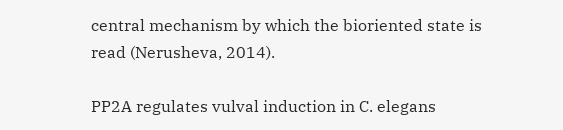central mechanism by which the bioriented state is read (Nerusheva, 2014).

PP2A regulates vulval induction in C. elegans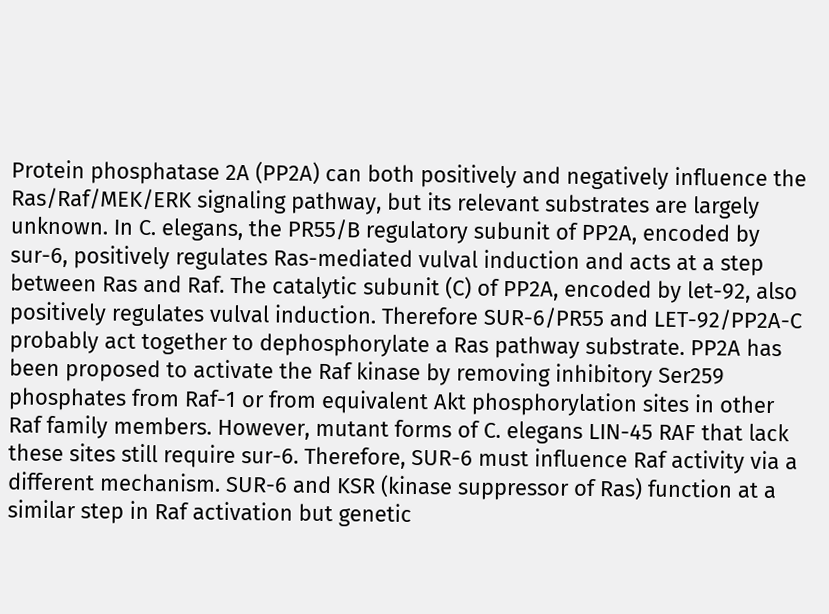Protein phosphatase 2A (PP2A) can both positively and negatively influence the Ras/Raf/MEK/ERK signaling pathway, but its relevant substrates are largely unknown. In C. elegans, the PR55/B regulatory subunit of PP2A, encoded by sur-6, positively regulates Ras-mediated vulval induction and acts at a step between Ras and Raf. The catalytic subunit (C) of PP2A, encoded by let-92, also positively regulates vulval induction. Therefore SUR-6/PR55 and LET-92/PP2A-C probably act together to dephosphorylate a Ras pathway substrate. PP2A has been proposed to activate the Raf kinase by removing inhibitory Ser259 phosphates from Raf-1 or from equivalent Akt phosphorylation sites in other Raf family members. However, mutant forms of C. elegans LIN-45 RAF that lack these sites still require sur-6. Therefore, SUR-6 must influence Raf activity via a different mechanism. SUR-6 and KSR (kinase suppressor of Ras) function at a similar step in Raf activation but genetic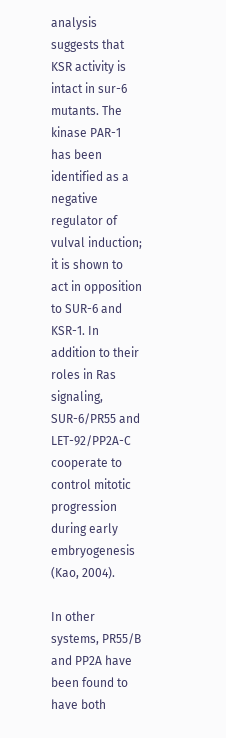analysis suggests that KSR activity is intact in sur-6 mutants. The kinase PAR-1 has been identified as a negative regulator of vulval induction; it is shown to act in opposition to SUR-6 and KSR-1. In addition to their roles in Ras signaling, SUR-6/PR55 and LET-92/PP2A-C cooperate to control mitotic progression during early embryogenesis (Kao, 2004).

In other systems, PR55/B and PP2A have been found to have both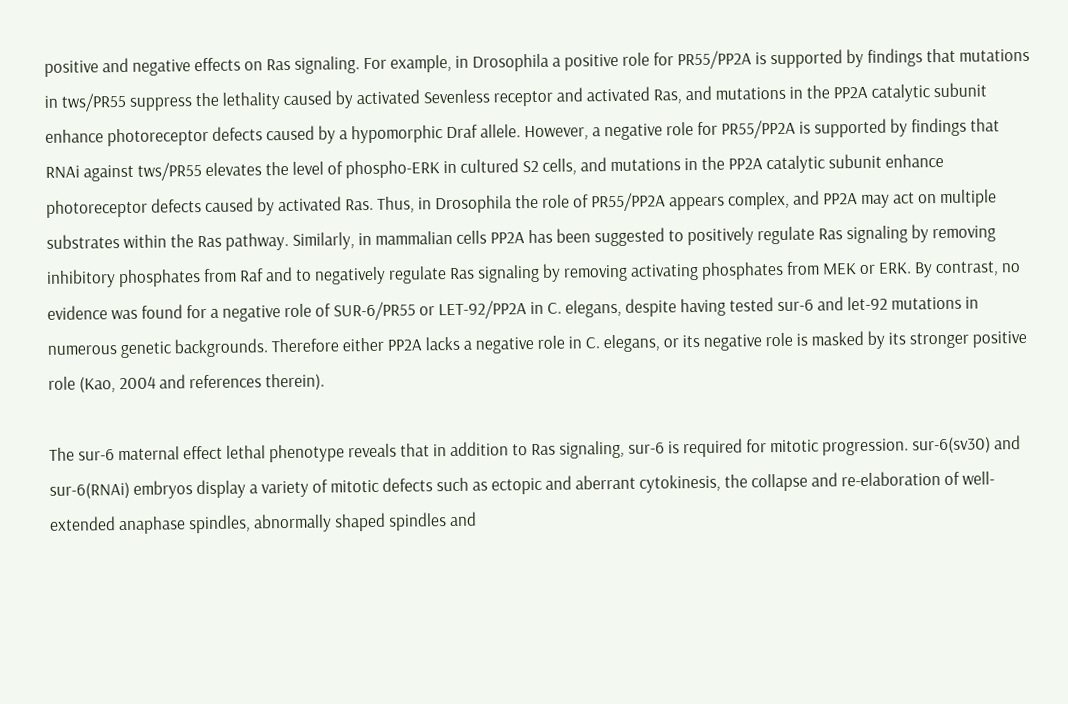positive and negative effects on Ras signaling. For example, in Drosophila a positive role for PR55/PP2A is supported by findings that mutations in tws/PR55 suppress the lethality caused by activated Sevenless receptor and activated Ras, and mutations in the PP2A catalytic subunit enhance photoreceptor defects caused by a hypomorphic Draf allele. However, a negative role for PR55/PP2A is supported by findings that RNAi against tws/PR55 elevates the level of phospho-ERK in cultured S2 cells, and mutations in the PP2A catalytic subunit enhance photoreceptor defects caused by activated Ras. Thus, in Drosophila the role of PR55/PP2A appears complex, and PP2A may act on multiple substrates within the Ras pathway. Similarly, in mammalian cells PP2A has been suggested to positively regulate Ras signaling by removing inhibitory phosphates from Raf and to negatively regulate Ras signaling by removing activating phosphates from MEK or ERK. By contrast, no evidence was found for a negative role of SUR-6/PR55 or LET-92/PP2A in C. elegans, despite having tested sur-6 and let-92 mutations in numerous genetic backgrounds. Therefore either PP2A lacks a negative role in C. elegans, or its negative role is masked by its stronger positive role (Kao, 2004 and references therein).

The sur-6 maternal effect lethal phenotype reveals that in addition to Ras signaling, sur-6 is required for mitotic progression. sur-6(sv30) and sur-6(RNAi) embryos display a variety of mitotic defects such as ectopic and aberrant cytokinesis, the collapse and re-elaboration of well-extended anaphase spindles, abnormally shaped spindles and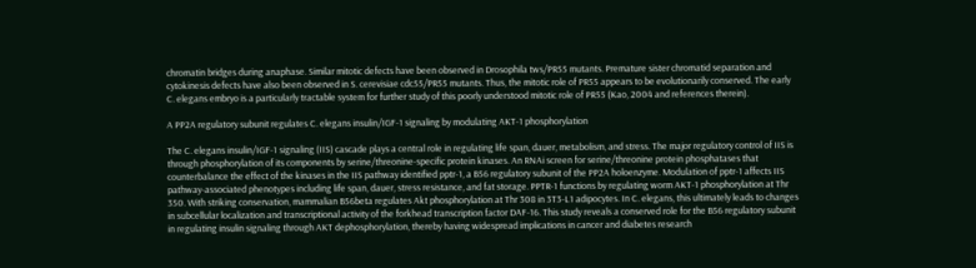chromatin bridges during anaphase. Similar mitotic defects have been observed in Drosophila tws/PR55 mutants. Premature sister chromatid separation and cytokinesis defects have also been observed in S. cerevisiae cdc55/PR55 mutants. Thus, the mitotic role of PR55 appears to be evolutionarily conserved. The early C. elegans embryo is a particularly tractable system for further study of this poorly understood mitotic role of PR55 (Kao, 2004 and references therein).

A PP2A regulatory subunit regulates C. elegans insulin/IGF-1 signaling by modulating AKT-1 phosphorylation

The C. elegans insulin/IGF-1 signaling (IIS) cascade plays a central role in regulating life span, dauer, metabolism, and stress. The major regulatory control of IIS is through phosphorylation of its components by serine/threonine-specific protein kinases. An RNAi screen for serine/threonine protein phosphatases that counterbalance the effect of the kinases in the IIS pathway identified pptr-1, a B56 regulatory subunit of the PP2A holoenzyme. Modulation of pptr-1 affects IIS pathway-associated phenotypes including life span, dauer, stress resistance, and fat storage. PPTR-1 functions by regulating worm AKT-1 phosphorylation at Thr 350. With striking conservation, mammalian B56beta regulates Akt phosphorylation at Thr 308 in 3T3-L1 adipocytes. In C. elegans, this ultimately leads to changes in subcellular localization and transcriptional activity of the forkhead transcription factor DAF-16. This study reveals a conserved role for the B56 regulatory subunit in regulating insulin signaling through AKT dephosphorylation, thereby having widespread implications in cancer and diabetes research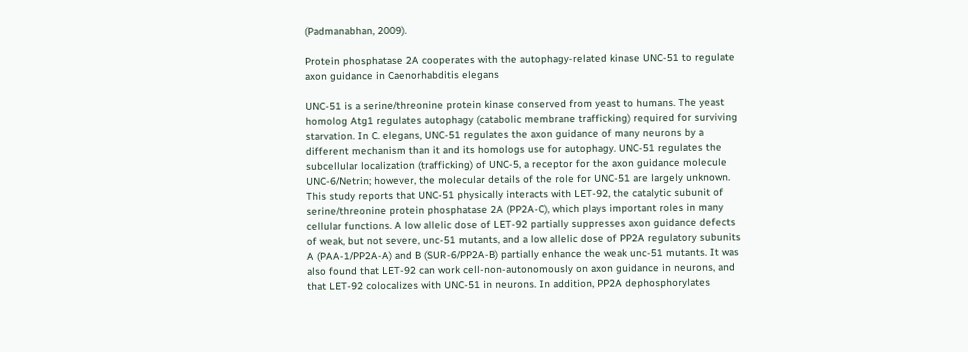(Padmanabhan, 2009).

Protein phosphatase 2A cooperates with the autophagy-related kinase UNC-51 to regulate axon guidance in Caenorhabditis elegans

UNC-51 is a serine/threonine protein kinase conserved from yeast to humans. The yeast homolog Atg1 regulates autophagy (catabolic membrane trafficking) required for surviving starvation. In C. elegans, UNC-51 regulates the axon guidance of many neurons by a different mechanism than it and its homologs use for autophagy. UNC-51 regulates the subcellular localization (trafficking) of UNC-5, a receptor for the axon guidance molecule UNC-6/Netrin; however, the molecular details of the role for UNC-51 are largely unknown. This study reports that UNC-51 physically interacts with LET-92, the catalytic subunit of serine/threonine protein phosphatase 2A (PP2A-C), which plays important roles in many cellular functions. A low allelic dose of LET-92 partially suppresses axon guidance defects of weak, but not severe, unc-51 mutants, and a low allelic dose of PP2A regulatory subunits A (PAA-1/PP2A-A) and B (SUR-6/PP2A-B) partially enhance the weak unc-51 mutants. It was also found that LET-92 can work cell-non-autonomously on axon guidance in neurons, and that LET-92 colocalizes with UNC-51 in neurons. In addition, PP2A dephosphorylates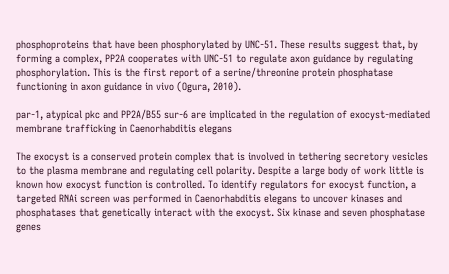phosphoproteins that have been phosphorylated by UNC-51. These results suggest that, by forming a complex, PP2A cooperates with UNC-51 to regulate axon guidance by regulating phosphorylation. This is the first report of a serine/threonine protein phosphatase functioning in axon guidance in vivo (Ogura, 2010).

par-1, atypical pkc and PP2A/B55 sur-6 are implicated in the regulation of exocyst-mediated membrane trafficking in Caenorhabditis elegans

The exocyst is a conserved protein complex that is involved in tethering secretory vesicles to the plasma membrane and regulating cell polarity. Despite a large body of work little is known how exocyst function is controlled. To identify regulators for exocyst function, a targeted RNAi screen was performed in Caenorhabditis elegans to uncover kinases and phosphatases that genetically interact with the exocyst. Six kinase and seven phosphatase genes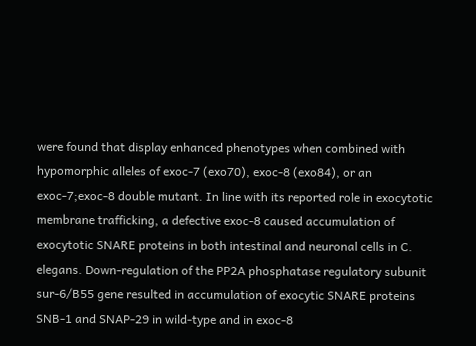were found that display enhanced phenotypes when combined with hypomorphic alleles of exoc-7 (exo70), exoc-8 (exo84), or an exoc-7;exoc-8 double mutant. In line with its reported role in exocytotic membrane trafficking, a defective exoc-8 caused accumulation of exocytotic SNARE proteins in both intestinal and neuronal cells in C. elegans. Down-regulation of the PP2A phosphatase regulatory subunit sur-6/B55 gene resulted in accumulation of exocytic SNARE proteins SNB-1 and SNAP-29 in wild-type and in exoc-8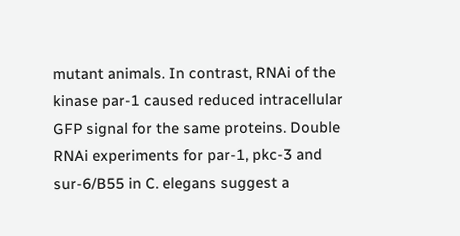mutant animals. In contrast, RNAi of the kinase par-1 caused reduced intracellular GFP signal for the same proteins. Double RNAi experiments for par-1, pkc-3 and sur-6/B55 in C. elegans suggest a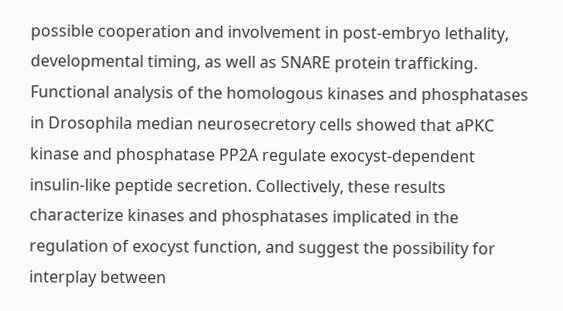possible cooperation and involvement in post-embryo lethality, developmental timing, as well as SNARE protein trafficking. Functional analysis of the homologous kinases and phosphatases in Drosophila median neurosecretory cells showed that aPKC kinase and phosphatase PP2A regulate exocyst-dependent insulin-like peptide secretion. Collectively, these results characterize kinases and phosphatases implicated in the regulation of exocyst function, and suggest the possibility for interplay between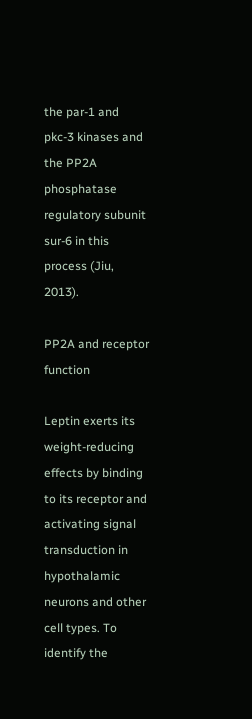the par-1 and pkc-3 kinases and the PP2A phosphatase regulatory subunit sur-6 in this process (Jiu, 2013).

PP2A and receptor function

Leptin exerts its weight-reducing effects by binding to its receptor and activating signal transduction in hypothalamic neurons and other cell types. To identify the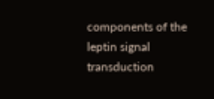components of the leptin signal transduction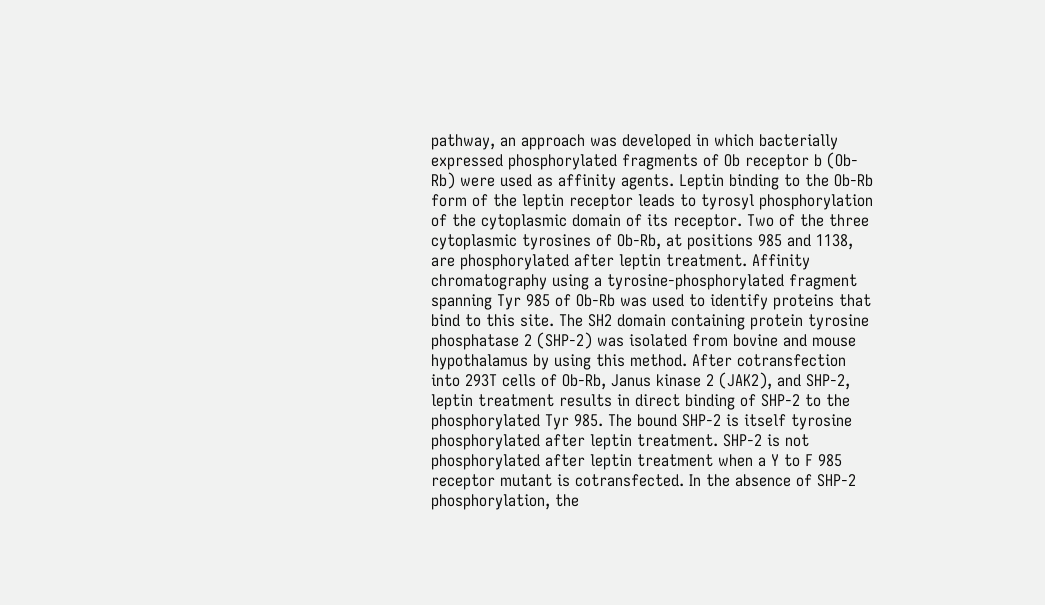pathway, an approach was developed in which bacterially expressed phosphorylated fragments of Ob receptor b (Ob-Rb) were used as affinity agents. Leptin binding to the Ob-Rb form of the leptin receptor leads to tyrosyl phosphorylation of the cytoplasmic domain of its receptor. Two of the three cytoplasmic tyrosines of Ob-Rb, at positions 985 and 1138, are phosphorylated after leptin treatment. Affinity chromatography using a tyrosine-phosphorylated fragment spanning Tyr 985 of Ob-Rb was used to identify proteins that bind to this site. The SH2 domain containing protein tyrosine phosphatase 2 (SHP-2) was isolated from bovine and mouse hypothalamus by using this method. After cotransfection into 293T cells of Ob-Rb, Janus kinase 2 (JAK2), and SHP-2, leptin treatment results in direct binding of SHP-2 to the phosphorylated Tyr 985. The bound SHP-2 is itself tyrosine phosphorylated after leptin treatment. SHP-2 is not phosphorylated after leptin treatment when a Y to F 985 receptor mutant is cotransfected. In the absence of SHP-2 phosphorylation, the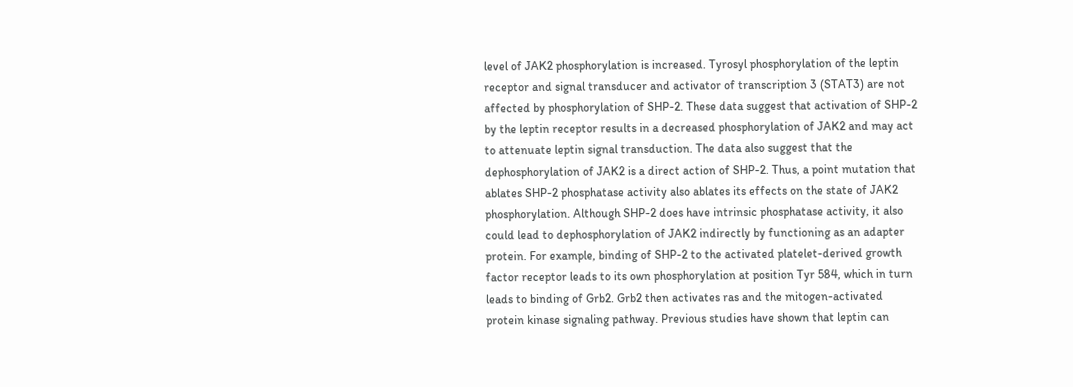level of JAK2 phosphorylation is increased. Tyrosyl phosphorylation of the leptin receptor and signal transducer and activator of transcription 3 (STAT3) are not affected by phosphorylation of SHP-2. These data suggest that activation of SHP-2 by the leptin receptor results in a decreased phosphorylation of JAK2 and may act to attenuate leptin signal transduction. The data also suggest that the dephosphorylation of JAK2 is a direct action of SHP-2. Thus, a point mutation that ablates SHP-2 phosphatase activity also ablates its effects on the state of JAK2 phosphorylation. Although SHP-2 does have intrinsic phosphatase activity, it also could lead to dephosphorylation of JAK2 indirectly by functioning as an adapter protein. For example, binding of SHP-2 to the activated platelet-derived growth factor receptor leads to its own phosphorylation at position Tyr 584, which in turn leads to binding of Grb2. Grb2 then activates ras and the mitogen-activated protein kinase signaling pathway. Previous studies have shown that leptin can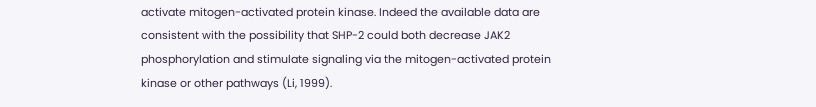activate mitogen-activated protein kinase. Indeed the available data are consistent with the possibility that SHP-2 could both decrease JAK2 phosphorylation and stimulate signaling via the mitogen-activated protein kinase or other pathways (Li, 1999).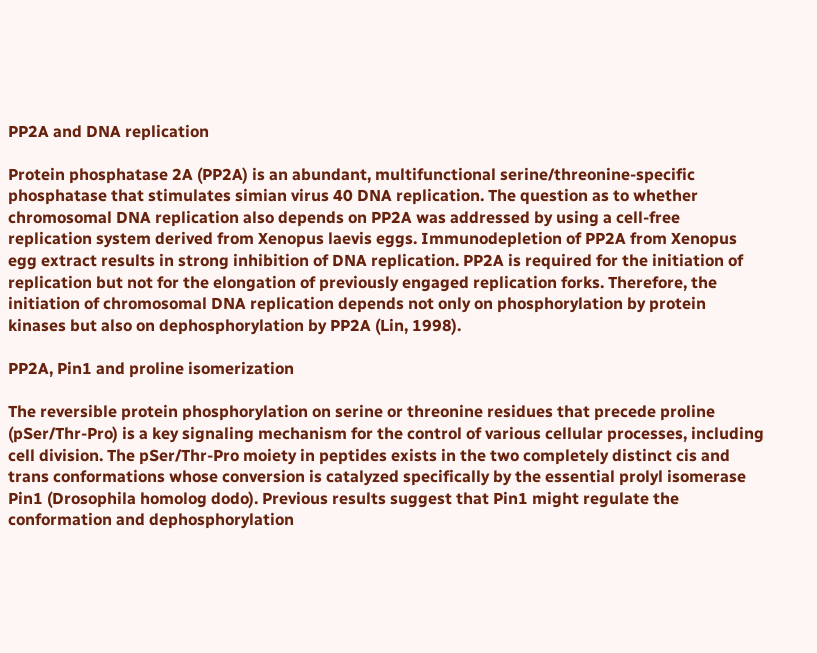PP2A and DNA replication

Protein phosphatase 2A (PP2A) is an abundant, multifunctional serine/threonine-specific phosphatase that stimulates simian virus 40 DNA replication. The question as to whether chromosomal DNA replication also depends on PP2A was addressed by using a cell-free replication system derived from Xenopus laevis eggs. Immunodepletion of PP2A from Xenopus egg extract results in strong inhibition of DNA replication. PP2A is required for the initiation of replication but not for the elongation of previously engaged replication forks. Therefore, the initiation of chromosomal DNA replication depends not only on phosphorylation by protein kinases but also on dephosphorylation by PP2A (Lin, 1998).

PP2A, Pin1 and proline isomerization

The reversible protein phosphorylation on serine or threonine residues that precede proline (pSer/Thr-Pro) is a key signaling mechanism for the control of various cellular processes, including cell division. The pSer/Thr-Pro moiety in peptides exists in the two completely distinct cis and trans conformations whose conversion is catalyzed specifically by the essential prolyl isomerase Pin1 (Drosophila homolog dodo). Previous results suggest that Pin1 might regulate the conformation and dephosphorylation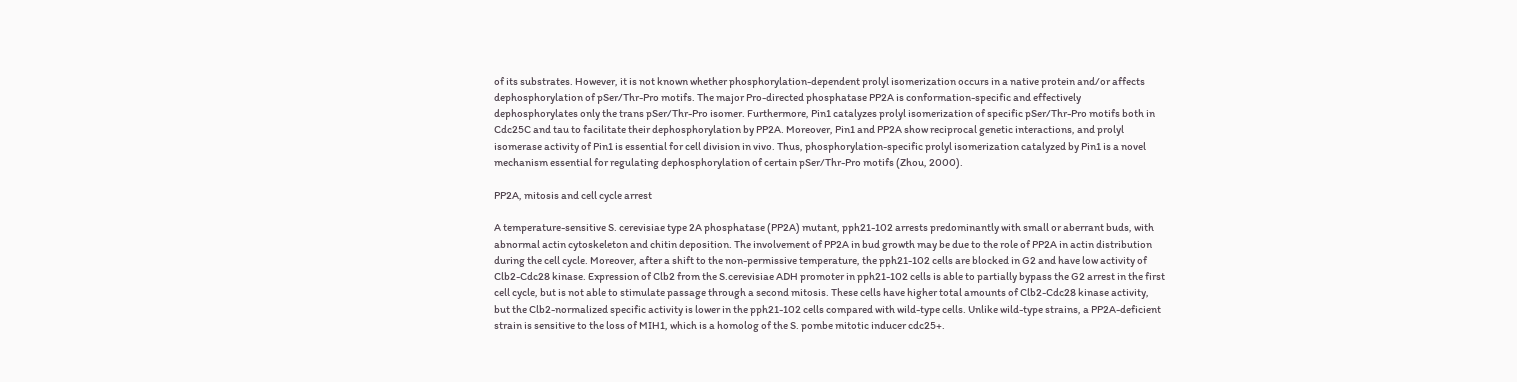of its substrates. However, it is not known whether phosphorylation-dependent prolyl isomerization occurs in a native protein and/or affects dephosphorylation of pSer/Thr-Pro motifs. The major Pro-directed phosphatase PP2A is conformation-specific and effectively dephosphorylates only the trans pSer/Thr-Pro isomer. Furthermore, Pin1 catalyzes prolyl isomerization of specific pSer/Thr-Pro motifs both in Cdc25C and tau to facilitate their dephosphorylation by PP2A. Moreover, Pin1 and PP2A show reciprocal genetic interactions, and prolyl isomerase activity of Pin1 is essential for cell division in vivo. Thus, phosphorylation-specific prolyl isomerization catalyzed by Pin1 is a novel mechanism essential for regulating dephosphorylation of certain pSer/Thr-Pro motifs (Zhou, 2000).

PP2A, mitosis and cell cycle arrest

A temperature-sensitive S. cerevisiae type 2A phosphatase (PP2A) mutant, pph21-102 arrests predominantly with small or aberrant buds, with abnormal actin cytoskeleton and chitin deposition. The involvement of PP2A in bud growth may be due to the role of PP2A in actin distribution during the cell cycle. Moreover, after a shift to the non-permissive temperature, the pph21-102 cells are blocked in G2 and have low activity of Clb2-Cdc28 kinase. Expression of Clb2 from the S.cerevisiae ADH promoter in pph21-102 cells is able to partially bypass the G2 arrest in the first cell cycle, but is not able to stimulate passage through a second mitosis. These cells have higher total amounts of Clb2-Cdc28 kinase activity, but the Clb2-normalized specific activity is lower in the pph21-102 cells compared with wild-type cells. Unlike wild-type strains, a PP2A-deficient strain is sensitive to the loss of MIH1, which is a homolog of the S. pombe mitotic inducer cdc25+.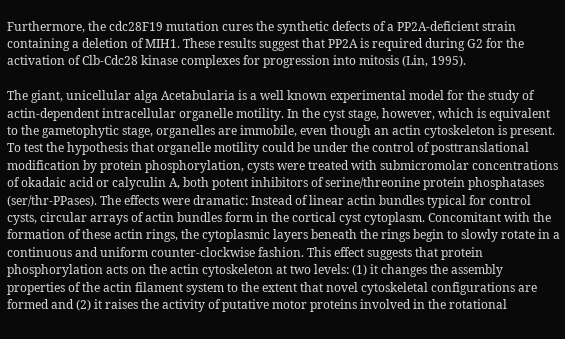Furthermore, the cdc28F19 mutation cures the synthetic defects of a PP2A-deficient strain containing a deletion of MIH1. These results suggest that PP2A is required during G2 for the activation of Clb-Cdc28 kinase complexes for progression into mitosis (Lin, 1995).

The giant, unicellular alga Acetabularia is a well known experimental model for the study of actin-dependent intracellular organelle motility. In the cyst stage, however, which is equivalent to the gametophytic stage, organelles are immobile, even though an actin cytoskeleton is present. To test the hypothesis that organelle motility could be under the control of posttranslational modification by protein phosphorylation, cysts were treated with submicromolar concentrations of okadaic acid or calyculin A, both potent inhibitors of serine/threonine protein phosphatases (ser/thr-PPases). The effects were dramatic: Instead of linear actin bundles typical for control cysts, circular arrays of actin bundles form in the cortical cyst cytoplasm. Concomitant with the formation of these actin rings, the cytoplasmic layers beneath the rings begin to slowly rotate in a continuous and uniform counter-clockwise fashion. This effect suggests that protein phosphorylation acts on the actin cytoskeleton at two levels: (1) it changes the assembly properties of the actin filament system to the extent that novel cytoskeletal configurations are formed and (2) it raises the activity of putative motor proteins involved in the rotational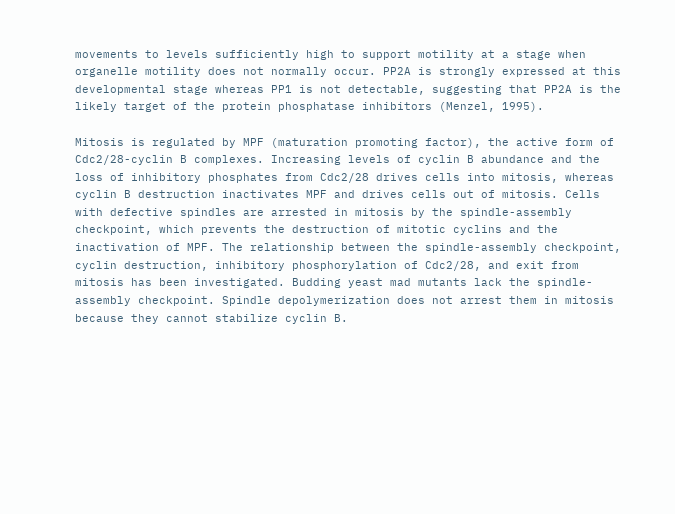movements to levels sufficiently high to support motility at a stage when organelle motility does not normally occur. PP2A is strongly expressed at this developmental stage whereas PP1 is not detectable, suggesting that PP2A is the likely target of the protein phosphatase inhibitors (Menzel, 1995).

Mitosis is regulated by MPF (maturation promoting factor), the active form of Cdc2/28-cyclin B complexes. Increasing levels of cyclin B abundance and the loss of inhibitory phosphates from Cdc2/28 drives cells into mitosis, whereas cyclin B destruction inactivates MPF and drives cells out of mitosis. Cells with defective spindles are arrested in mitosis by the spindle-assembly checkpoint, which prevents the destruction of mitotic cyclins and the inactivation of MPF. The relationship between the spindle-assembly checkpoint, cyclin destruction, inhibitory phosphorylation of Cdc2/28, and exit from mitosis has been investigated. Budding yeast mad mutants lack the spindle-assembly checkpoint. Spindle depolymerization does not arrest them in mitosis because they cannot stabilize cyclin B.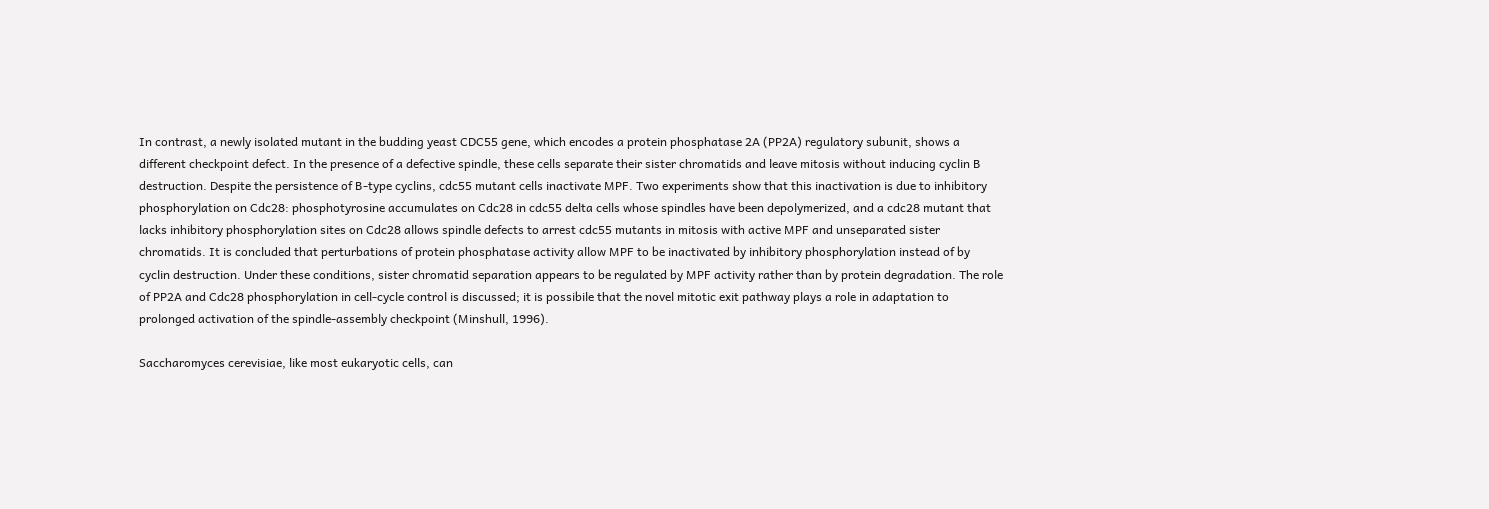In contrast, a newly isolated mutant in the budding yeast CDC55 gene, which encodes a protein phosphatase 2A (PP2A) regulatory subunit, shows a different checkpoint defect. In the presence of a defective spindle, these cells separate their sister chromatids and leave mitosis without inducing cyclin B destruction. Despite the persistence of B-type cyclins, cdc55 mutant cells inactivate MPF. Two experiments show that this inactivation is due to inhibitory phosphorylation on Cdc28: phosphotyrosine accumulates on Cdc28 in cdc55 delta cells whose spindles have been depolymerized, and a cdc28 mutant that lacks inhibitory phosphorylation sites on Cdc28 allows spindle defects to arrest cdc55 mutants in mitosis with active MPF and unseparated sister chromatids. It is concluded that perturbations of protein phosphatase activity allow MPF to be inactivated by inhibitory phosphorylation instead of by cyclin destruction. Under these conditions, sister chromatid separation appears to be regulated by MPF activity rather than by protein degradation. The role of PP2A and Cdc28 phosphorylation in cell-cycle control is discussed; it is possibile that the novel mitotic exit pathway plays a role in adaptation to prolonged activation of the spindle-assembly checkpoint (Minshull, 1996).

Saccharomyces cerevisiae, like most eukaryotic cells, can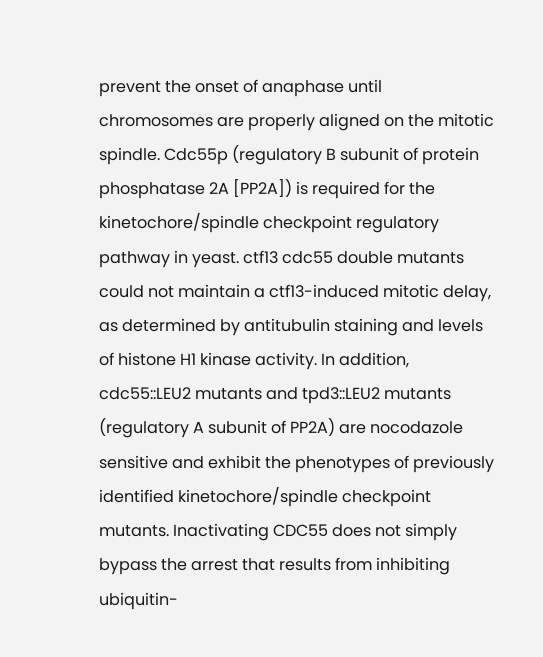prevent the onset of anaphase until chromosomes are properly aligned on the mitotic spindle. Cdc55p (regulatory B subunit of protein phosphatase 2A [PP2A]) is required for the kinetochore/spindle checkpoint regulatory pathway in yeast. ctf13 cdc55 double mutants could not maintain a ctf13-induced mitotic delay, as determined by antitubulin staining and levels of histone H1 kinase activity. In addition, cdc55::LEU2 mutants and tpd3::LEU2 mutants (regulatory A subunit of PP2A) are nocodazole sensitive and exhibit the phenotypes of previously identified kinetochore/spindle checkpoint mutants. Inactivating CDC55 does not simply bypass the arrest that results from inhibiting ubiquitin-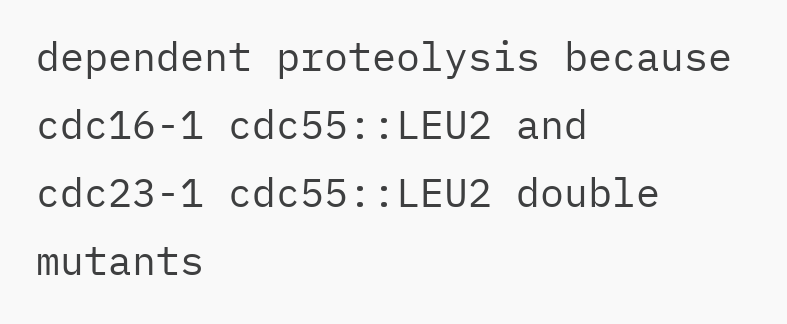dependent proteolysis because cdc16-1 cdc55::LEU2 and cdc23-1 cdc55::LEU2 double mutants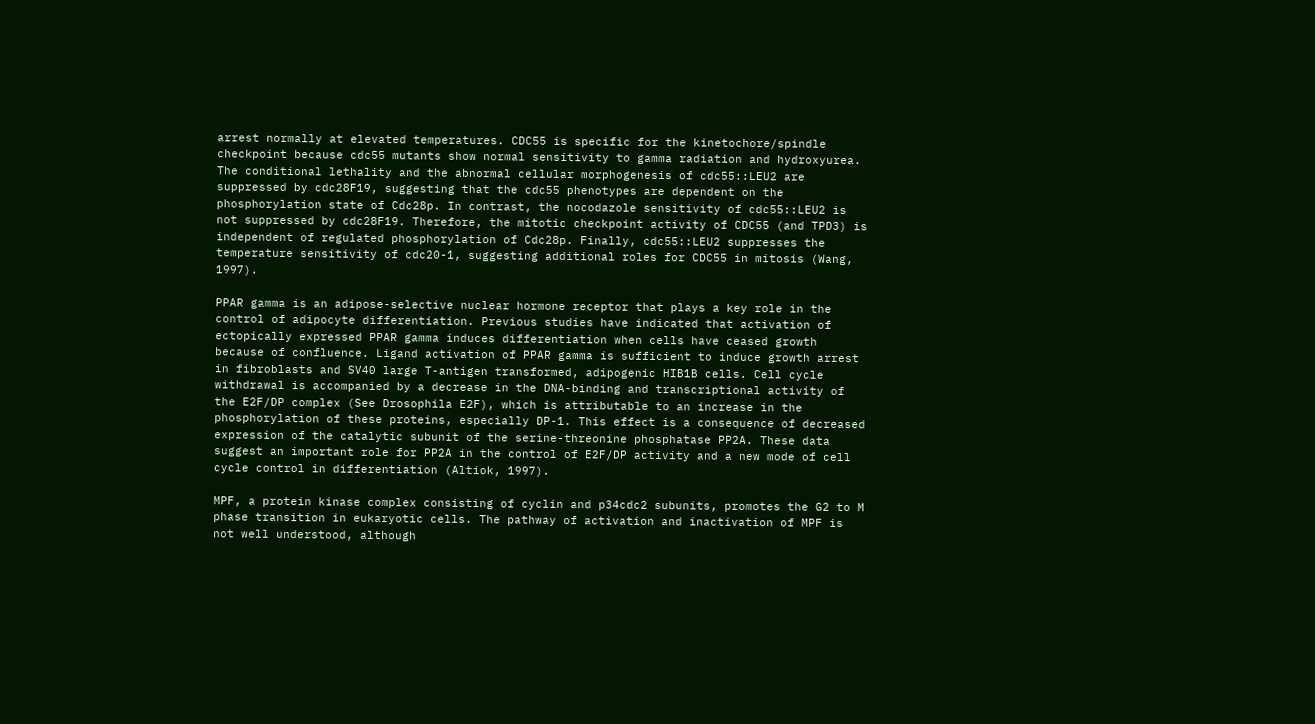arrest normally at elevated temperatures. CDC55 is specific for the kinetochore/spindle checkpoint because cdc55 mutants show normal sensitivity to gamma radiation and hydroxyurea. The conditional lethality and the abnormal cellular morphogenesis of cdc55::LEU2 are suppressed by cdc28F19, suggesting that the cdc55 phenotypes are dependent on the phosphorylation state of Cdc28p. In contrast, the nocodazole sensitivity of cdc55::LEU2 is not suppressed by cdc28F19. Therefore, the mitotic checkpoint activity of CDC55 (and TPD3) is independent of regulated phosphorylation of Cdc28p. Finally, cdc55::LEU2 suppresses the temperature sensitivity of cdc20-1, suggesting additional roles for CDC55 in mitosis (Wang, 1997).

PPAR gamma is an adipose-selective nuclear hormone receptor that plays a key role in the control of adipocyte differentiation. Previous studies have indicated that activation of ectopically expressed PPAR gamma induces differentiation when cells have ceased growth because of confluence. Ligand activation of PPAR gamma is sufficient to induce growth arrest in fibroblasts and SV40 large T-antigen transformed, adipogenic HIB1B cells. Cell cycle withdrawal is accompanied by a decrease in the DNA-binding and transcriptional activity of the E2F/DP complex (See Drosophila E2F), which is attributable to an increase in the phosphorylation of these proteins, especially DP-1. This effect is a consequence of decreased expression of the catalytic subunit of the serine-threonine phosphatase PP2A. These data suggest an important role for PP2A in the control of E2F/DP activity and a new mode of cell cycle control in differentiation (Altiok, 1997).

MPF, a protein kinase complex consisting of cyclin and p34cdc2 subunits, promotes the G2 to M phase transition in eukaryotic cells. The pathway of activation and inactivation of MPF is not well understood, although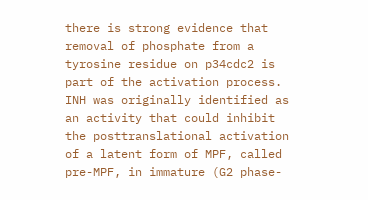there is strong evidence that removal of phosphate from a tyrosine residue on p34cdc2 is part of the activation process. INH was originally identified as an activity that could inhibit the posttranslational activation of a latent form of MPF, called pre-MPF, in immature (G2 phase-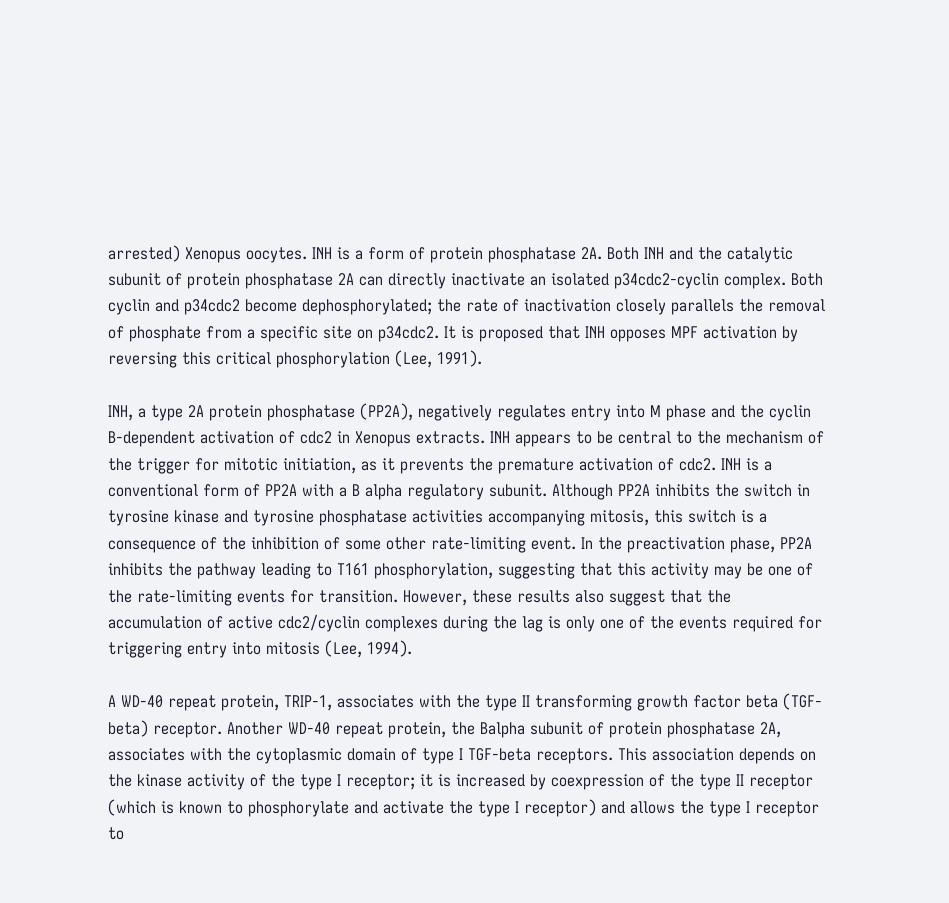arrested) Xenopus oocytes. INH is a form of protein phosphatase 2A. Both INH and the catalytic subunit of protein phosphatase 2A can directly inactivate an isolated p34cdc2-cyclin complex. Both cyclin and p34cdc2 become dephosphorylated; the rate of inactivation closely parallels the removal of phosphate from a specific site on p34cdc2. It is proposed that INH opposes MPF activation by reversing this critical phosphorylation (Lee, 1991).

INH, a type 2A protein phosphatase (PP2A), negatively regulates entry into M phase and the cyclin B-dependent activation of cdc2 in Xenopus extracts. INH appears to be central to the mechanism of the trigger for mitotic initiation, as it prevents the premature activation of cdc2. INH is a conventional form of PP2A with a B alpha regulatory subunit. Although PP2A inhibits the switch in tyrosine kinase and tyrosine phosphatase activities accompanying mitosis, this switch is a consequence of the inhibition of some other rate-limiting event. In the preactivation phase, PP2A inhibits the pathway leading to T161 phosphorylation, suggesting that this activity may be one of the rate-limiting events for transition. However, these results also suggest that the accumulation of active cdc2/cyclin complexes during the lag is only one of the events required for triggering entry into mitosis (Lee, 1994).

A WD-40 repeat protein, TRIP-1, associates with the type II transforming growth factor beta (TGF-beta) receptor. Another WD-40 repeat protein, the Balpha subunit of protein phosphatase 2A, associates with the cytoplasmic domain of type I TGF-beta receptors. This association depends on the kinase activity of the type I receptor; it is increased by coexpression of the type II receptor (which is known to phosphorylate and activate the type I receptor) and allows the type I receptor to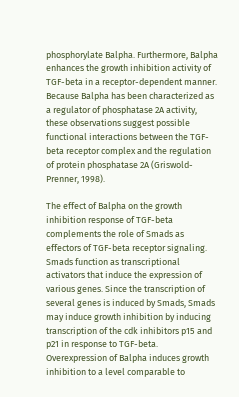phosphorylate Balpha. Furthermore, Balpha enhances the growth inhibition activity of TGF-beta in a receptor-dependent manner. Because Balpha has been characterized as a regulator of phosphatase 2A activity, these observations suggest possible functional interactions between the TGF-beta receptor complex and the regulation of protein phosphatase 2A (Griswold-Prenner, 1998).

The effect of Balpha on the growth inhibition response of TGF-beta complements the role of Smads as effectors of TGF-beta receptor signaling. Smads function as transcriptional activators that induce the expression of various genes. Since the transcription of several genes is induced by Smads, Smads may induce growth inhibition by inducing transcription of the cdk inhibitors p15 and p21 in response to TGF-beta. Overexpression of Balpha induces growth inhibition to a level comparable to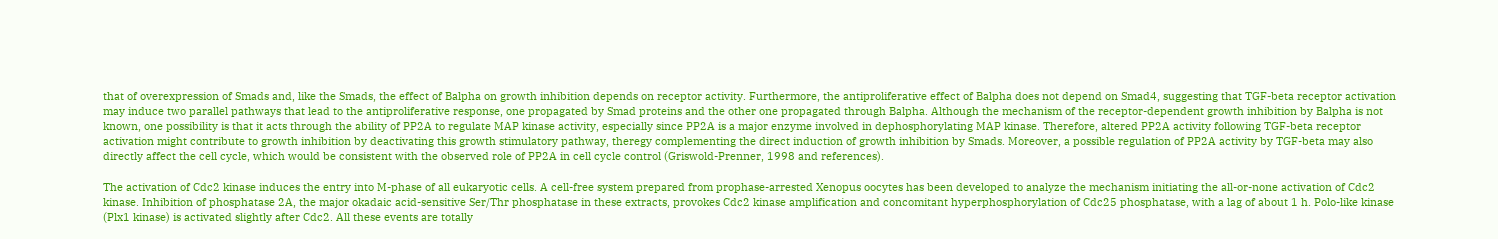that of overexpression of Smads and, like the Smads, the effect of Balpha on growth inhibition depends on receptor activity. Furthermore, the antiproliferative effect of Balpha does not depend on Smad4, suggesting that TGF-beta receptor activation may induce two parallel pathways that lead to the antiproliferative response, one propagated by Smad proteins and the other one propagated through Balpha. Although the mechanism of the receptor-dependent growth inhibition by Balpha is not known, one possibility is that it acts through the ability of PP2A to regulate MAP kinase activity, especially since PP2A is a major enzyme involved in dephosphorylating MAP kinase. Therefore, altered PP2A activity following TGF-beta receptor activation might contribute to growth inhibition by deactivating this growth stimulatory pathway, theregy complementing the direct induction of growth inhibition by Smads. Moreover, a possible regulation of PP2A activity by TGF-beta may also directly affect the cell cycle, which would be consistent with the observed role of PP2A in cell cycle control (Griswold-Prenner, 1998 and references).

The activation of Cdc2 kinase induces the entry into M-phase of all eukaryotic cells. A cell-free system prepared from prophase-arrested Xenopus oocytes has been developed to analyze the mechanism initiating the all-or-none activation of Cdc2 kinase. Inhibition of phosphatase 2A, the major okadaic acid-sensitive Ser/Thr phosphatase in these extracts, provokes Cdc2 kinase amplification and concomitant hyperphosphorylation of Cdc25 phosphatase, with a lag of about 1 h. Polo-like kinase (Plx1 kinase) is activated slightly after Cdc2. All these events are totally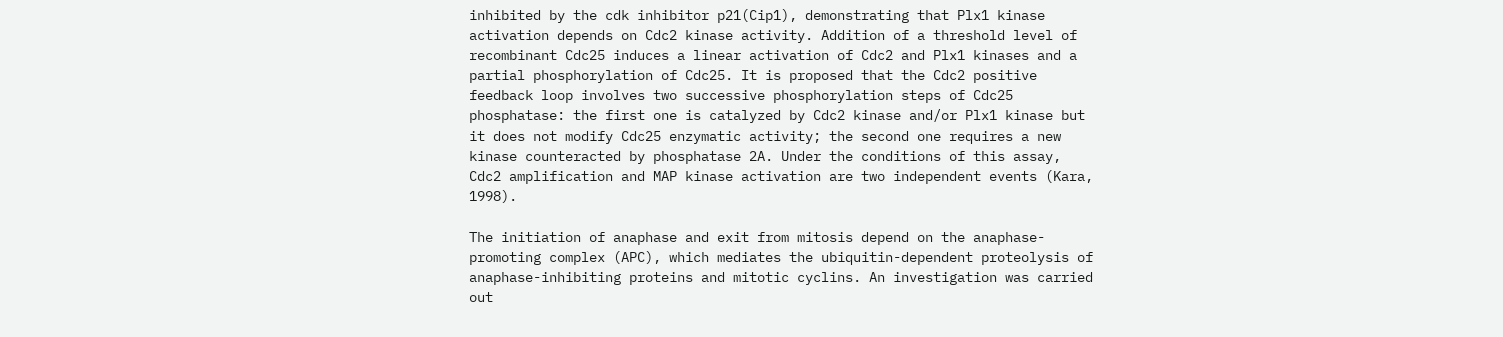inhibited by the cdk inhibitor p21(Cip1), demonstrating that Plx1 kinase activation depends on Cdc2 kinase activity. Addition of a threshold level of recombinant Cdc25 induces a linear activation of Cdc2 and Plx1 kinases and a partial phosphorylation of Cdc25. It is proposed that the Cdc2 positive feedback loop involves two successive phosphorylation steps of Cdc25 phosphatase: the first one is catalyzed by Cdc2 kinase and/or Plx1 kinase but it does not modify Cdc25 enzymatic activity; the second one requires a new kinase counteracted by phosphatase 2A. Under the conditions of this assay, Cdc2 amplification and MAP kinase activation are two independent events (Kara, 1998).

The initiation of anaphase and exit from mitosis depend on the anaphase-promoting complex (APC), which mediates the ubiquitin-dependent proteolysis of anaphase-inhibiting proteins and mitotic cyclins. An investigation was carried out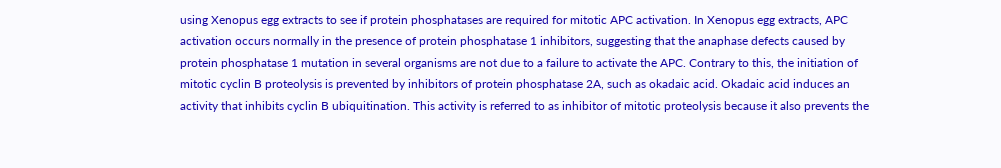using Xenopus egg extracts to see if protein phosphatases are required for mitotic APC activation. In Xenopus egg extracts, APC activation occurs normally in the presence of protein phosphatase 1 inhibitors, suggesting that the anaphase defects caused by protein phosphatase 1 mutation in several organisms are not due to a failure to activate the APC. Contrary to this, the initiation of mitotic cyclin B proteolysis is prevented by inhibitors of protein phosphatase 2A, such as okadaic acid. Okadaic acid induces an activity that inhibits cyclin B ubiquitination. This activity is referred to as inhibitor of mitotic proteolysis because it also prevents the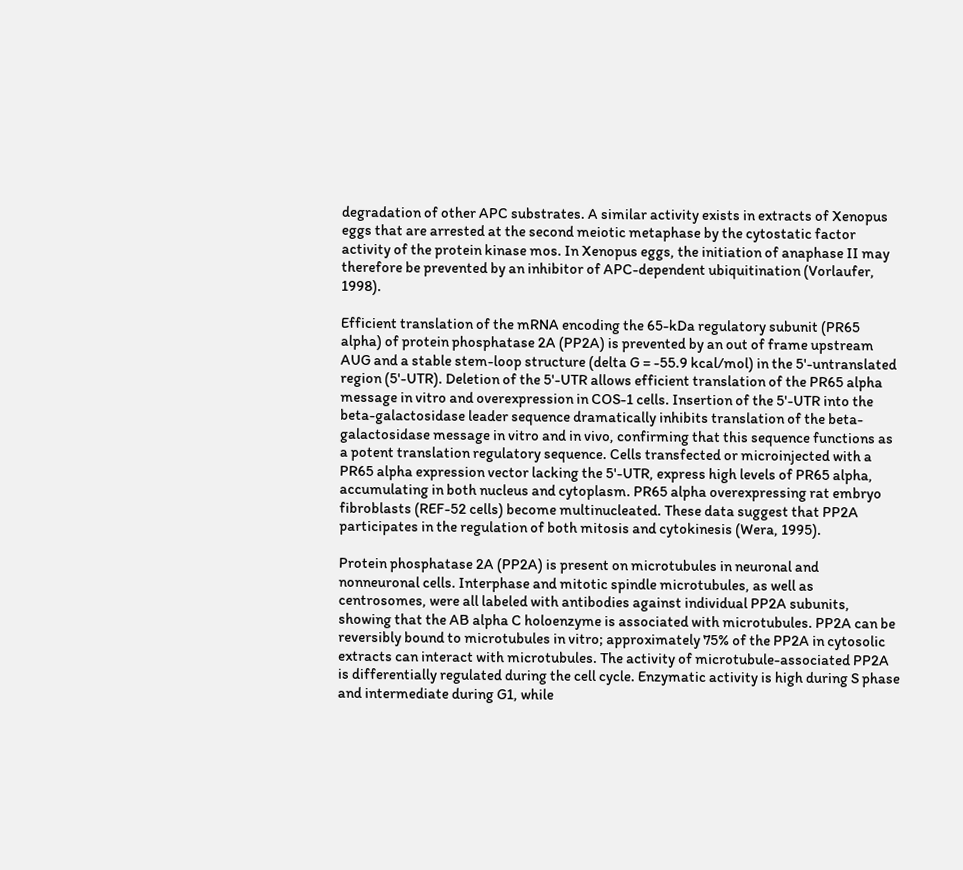degradation of other APC substrates. A similar activity exists in extracts of Xenopus eggs that are arrested at the second meiotic metaphase by the cytostatic factor activity of the protein kinase mos. In Xenopus eggs, the initiation of anaphase II may therefore be prevented by an inhibitor of APC-dependent ubiquitination (Vorlaufer, 1998).

Efficient translation of the mRNA encoding the 65-kDa regulatory subunit (PR65 alpha) of protein phosphatase 2A (PP2A) is prevented by an out of frame upstream AUG and a stable stem-loop structure (delta G = -55.9 kcal/mol) in the 5'-untranslated region (5'-UTR). Deletion of the 5'-UTR allows efficient translation of the PR65 alpha message in vitro and overexpression in COS-1 cells. Insertion of the 5'-UTR into the beta-galactosidase leader sequence dramatically inhibits translation of the beta-galactosidase message in vitro and in vivo, confirming that this sequence functions as a potent translation regulatory sequence. Cells transfected or microinjected with a PR65 alpha expression vector lacking the 5'-UTR, express high levels of PR65 alpha, accumulating in both nucleus and cytoplasm. PR65 alpha overexpressing rat embryo fibroblasts (REF-52 cells) become multinucleated. These data suggest that PP2A participates in the regulation of both mitosis and cytokinesis (Wera, 1995).

Protein phosphatase 2A (PP2A) is present on microtubules in neuronal and nonneuronal cells. Interphase and mitotic spindle microtubules, as well as centrosomes, were all labeled with antibodies against individual PP2A subunits, showing that the AB alpha C holoenzyme is associated with microtubules. PP2A can be reversibly bound to microtubules in vitro; approximately 75% of the PP2A in cytosolic extracts can interact with microtubules. The activity of microtubule-associated PP2A is differentially regulated during the cell cycle. Enzymatic activity is high during S phase and intermediate during G1, while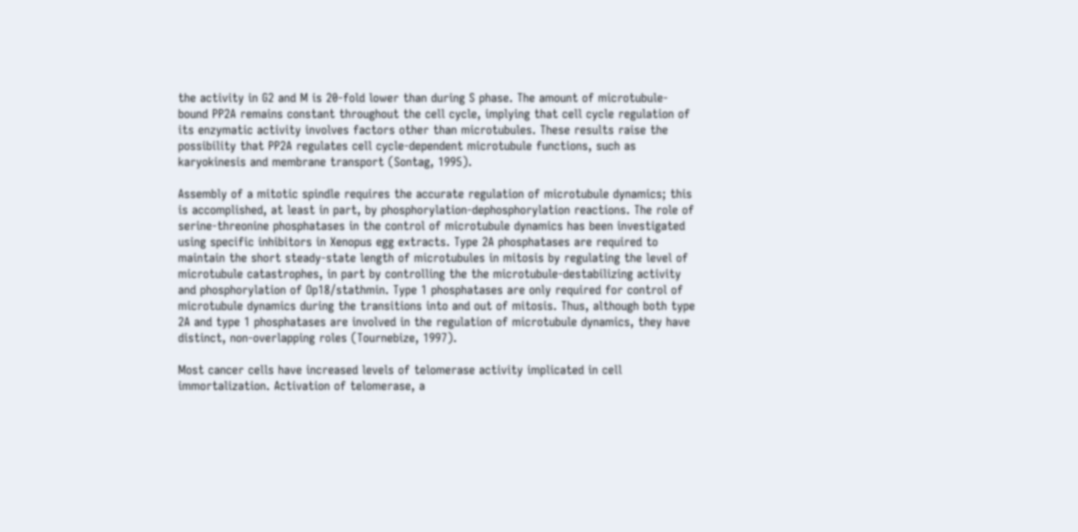the activity in G2 and M is 20-fold lower than during S phase. The amount of microtubule-bound PP2A remains constant throughout the cell cycle, implying that cell cycle regulation of its enzymatic activity involves factors other than microtubules. These results raise the possibility that PP2A regulates cell cycle-dependent microtubule functions, such as karyokinesis and membrane transport (Sontag, 1995).

Assembly of a mitotic spindle requires the accurate regulation of microtubule dynamics; this is accomplished, at least in part, by phosphorylation-dephosphorylation reactions. The role of serine-threonine phosphatases in the control of microtubule dynamics has been investigated using specific inhibitors in Xenopus egg extracts. Type 2A phosphatases are required to maintain the short steady-state length of microtubules in mitosis by regulating the level of microtubule catastrophes, in part by controlling the the microtubule-destabilizing activity and phosphorylation of Op18/stathmin. Type 1 phosphatases are only required for control of microtubule dynamics during the transitions into and out of mitosis. Thus, although both type 2A and type 1 phosphatases are involved in the regulation of microtubule dynamics, they have distinct, non-overlapping roles (Tournebize, 1997).

Most cancer cells have increased levels of telomerase activity implicated in cell immortalization. Activation of telomerase, a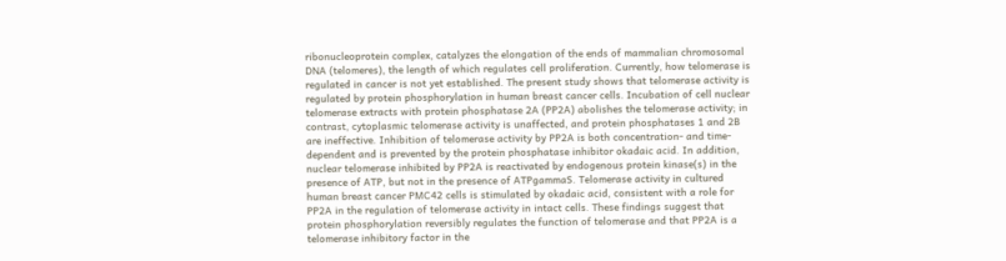ribonucleoprotein complex, catalyzes the elongation of the ends of mammalian chromosomal DNA (telomeres), the length of which regulates cell proliferation. Currently, how telomerase is regulated in cancer is not yet established. The present study shows that telomerase activity is regulated by protein phosphorylation in human breast cancer cells. Incubation of cell nuclear telomerase extracts with protein phosphatase 2A (PP2A) abolishes the telomerase activity; in contrast, cytoplasmic telomerase activity is unaffected, and protein phosphatases 1 and 2B are ineffective. Inhibition of telomerase activity by PP2A is both concentration- and time-dependent and is prevented by the protein phosphatase inhibitor okadaic acid. In addition, nuclear telomerase inhibited by PP2A is reactivated by endogenous protein kinase(s) in the presence of ATP, but not in the presence of ATPgammaS. Telomerase activity in cultured human breast cancer PMC42 cells is stimulated by okadaic acid, consistent with a role for PP2A in the regulation of telomerase activity in intact cells. These findings suggest that protein phosphorylation reversibly regulates the function of telomerase and that PP2A is a telomerase inhibitory factor in the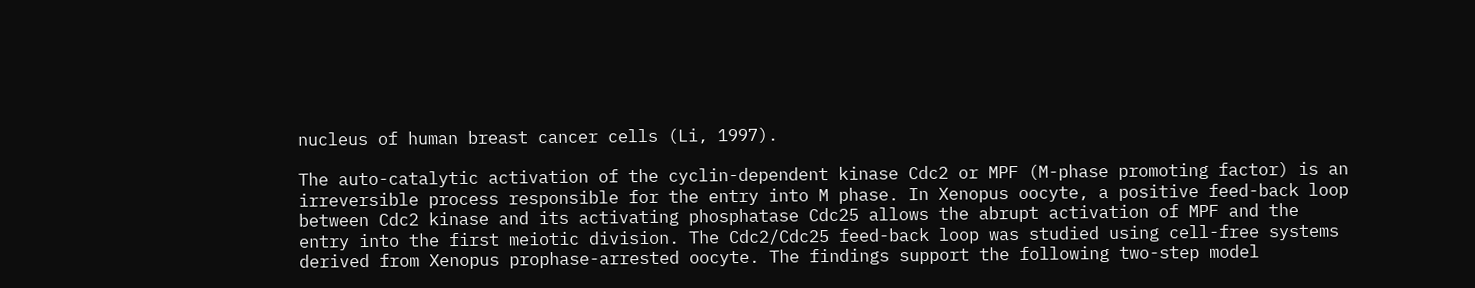nucleus of human breast cancer cells (Li, 1997).

The auto-catalytic activation of the cyclin-dependent kinase Cdc2 or MPF (M-phase promoting factor) is an irreversible process responsible for the entry into M phase. In Xenopus oocyte, a positive feed-back loop between Cdc2 kinase and its activating phosphatase Cdc25 allows the abrupt activation of MPF and the entry into the first meiotic division. The Cdc2/Cdc25 feed-back loop was studied using cell-free systems derived from Xenopus prophase-arrested oocyte. The findings support the following two-step model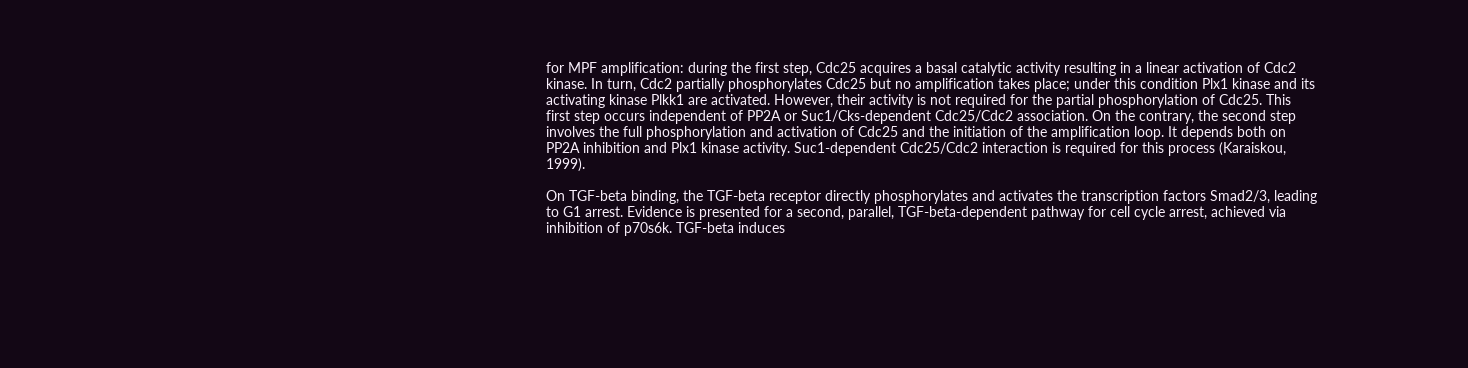for MPF amplification: during the first step, Cdc25 acquires a basal catalytic activity resulting in a linear activation of Cdc2 kinase. In turn, Cdc2 partially phosphorylates Cdc25 but no amplification takes place; under this condition Plx1 kinase and its activating kinase Plkk1 are activated. However, their activity is not required for the partial phosphorylation of Cdc25. This first step occurs independent of PP2A or Suc1/Cks-dependent Cdc25/Cdc2 association. On the contrary, the second step involves the full phosphorylation and activation of Cdc25 and the initiation of the amplification loop. It depends both on PP2A inhibition and Plx1 kinase activity. Suc1-dependent Cdc25/Cdc2 interaction is required for this process (Karaiskou, 1999).

On TGF-beta binding, the TGF-beta receptor directly phosphorylates and activates the transcription factors Smad2/3, leading to G1 arrest. Evidence is presented for a second, parallel, TGF-beta-dependent pathway for cell cycle arrest, achieved via inhibition of p70s6k. TGF-beta induces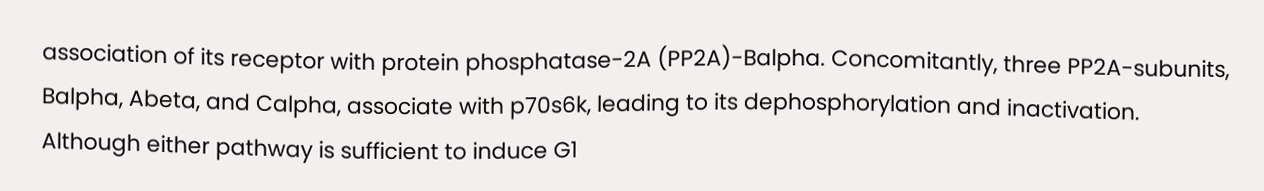association of its receptor with protein phosphatase-2A (PP2A)-Balpha. Concomitantly, three PP2A-subunits, Balpha, Abeta, and Calpha, associate with p70s6k, leading to its dephosphorylation and inactivation. Although either pathway is sufficient to induce G1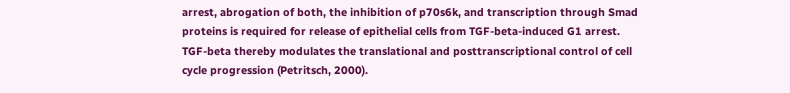arrest, abrogation of both, the inhibition of p70s6k, and transcription through Smad proteins is required for release of epithelial cells from TGF-beta-induced G1 arrest. TGF-beta thereby modulates the translational and posttranscriptional control of cell cycle progression (Petritsch, 2000).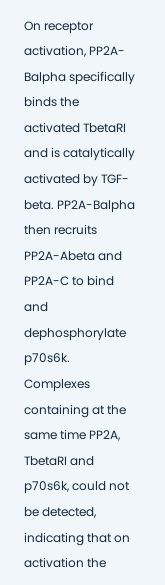On receptor activation, PP2A-Balpha specifically binds the activated TbetaRI and is catalytically activated by TGF-beta. PP2A-Balpha then recruits PP2A-Abeta and PP2A-C to bind and dephosphorylate p70s6k. Complexes containing at the same time PP2A, TbetaRI and p70s6k, could not be detected, indicating that on activation the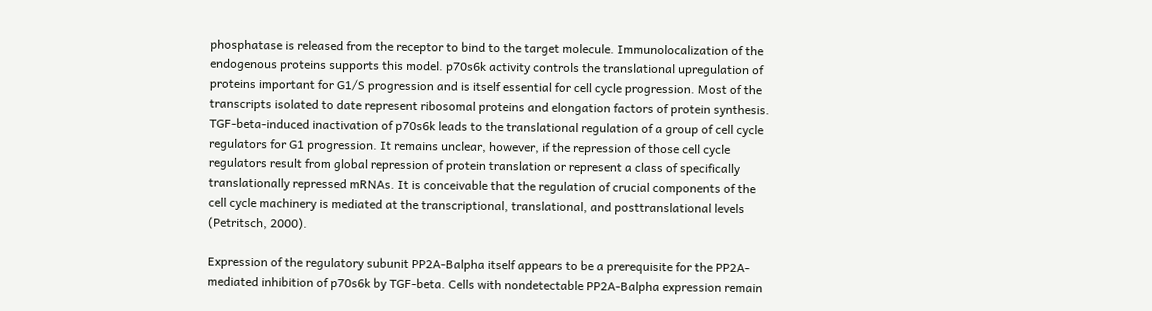phosphatase is released from the receptor to bind to the target molecule. Immunolocalization of the endogenous proteins supports this model. p70s6k activity controls the translational upregulation of proteins important for G1/S progression and is itself essential for cell cycle progression. Most of the transcripts isolated to date represent ribosomal proteins and elongation factors of protein synthesis. TGF-beta-induced inactivation of p70s6k leads to the translational regulation of a group of cell cycle regulators for G1 progression. It remains unclear, however, if the repression of those cell cycle regulators result from global repression of protein translation or represent a class of specifically translationally repressed mRNAs. It is conceivable that the regulation of crucial components of the cell cycle machinery is mediated at the transcriptional, translational, and posttranslational levels (Petritsch, 2000).

Expression of the regulatory subunit PP2A-Balpha itself appears to be a prerequisite for the PP2A-mediated inhibition of p70s6k by TGF-beta. Cells with nondetectable PP2A-Balpha expression remain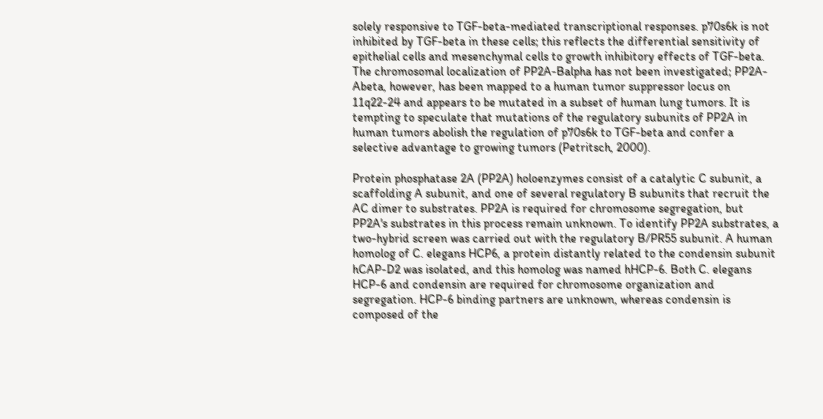solely responsive to TGF-beta-mediated transcriptional responses. p70s6k is not inhibited by TGF-beta in these cells; this reflects the differential sensitivity of epithelial cells and mesenchymal cells to growth inhibitory effects of TGF-beta. The chromosomal localization of PP2A-Balpha has not been investigated; PP2A-Abeta, however, has been mapped to a human tumor suppressor locus on 11q22-24 and appears to be mutated in a subset of human lung tumors. It is tempting to speculate that mutations of the regulatory subunits of PP2A in human tumors abolish the regulation of p70s6k to TGF-beta and confer a selective advantage to growing tumors (Petritsch, 2000).

Protein phosphatase 2A (PP2A) holoenzymes consist of a catalytic C subunit, a scaffolding A subunit, and one of several regulatory B subunits that recruit the AC dimer to substrates. PP2A is required for chromosome segregation, but PP2A's substrates in this process remain unknown. To identify PP2A substrates, a two-hybrid screen was carried out with the regulatory B/PR55 subunit. A human homolog of C. elegans HCP6, a protein distantly related to the condensin subunit hCAP-D2 was isolated, and this homolog was named hHCP-6. Both C. elegans HCP-6 and condensin are required for chromosome organization and segregation. HCP-6 binding partners are unknown, whereas condensin is composed of the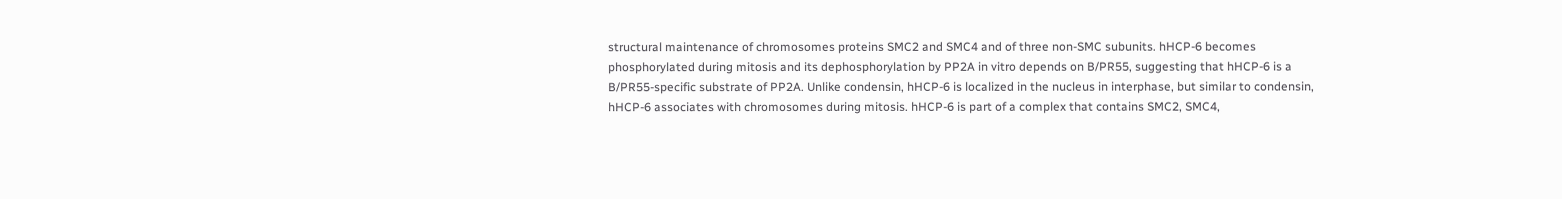structural maintenance of chromosomes proteins SMC2 and SMC4 and of three non-SMC subunits. hHCP-6 becomes phosphorylated during mitosis and its dephosphorylation by PP2A in vitro depends on B/PR55, suggesting that hHCP-6 is a B/PR55-specific substrate of PP2A. Unlike condensin, hHCP-6 is localized in the nucleus in interphase, but similar to condensin, hHCP-6 associates with chromosomes during mitosis. hHCP-6 is part of a complex that contains SMC2, SMC4,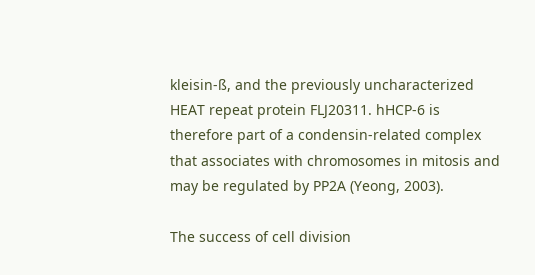kleisin-ß, and the previously uncharacterized HEAT repeat protein FLJ20311. hHCP-6 is therefore part of a condensin-related complex that associates with chromosomes in mitosis and may be regulated by PP2A (Yeong, 2003).

The success of cell division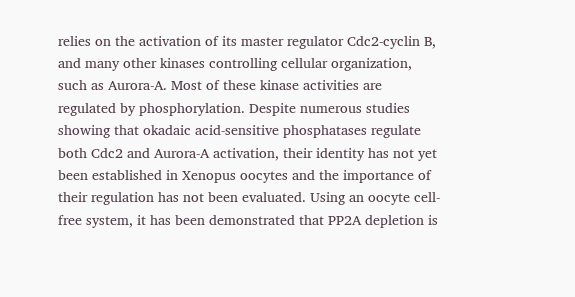relies on the activation of its master regulator Cdc2-cyclin B, and many other kinases controlling cellular organization, such as Aurora-A. Most of these kinase activities are regulated by phosphorylation. Despite numerous studies showing that okadaic acid-sensitive phosphatases regulate both Cdc2 and Aurora-A activation, their identity has not yet been established in Xenopus oocytes and the importance of their regulation has not been evaluated. Using an oocyte cell-free system, it has been demonstrated that PP2A depletion is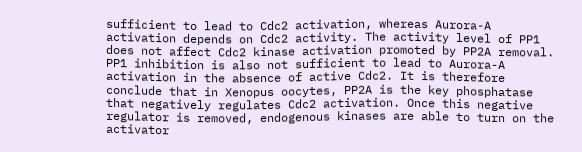sufficient to lead to Cdc2 activation, whereas Aurora-A activation depends on Cdc2 activity. The activity level of PP1 does not affect Cdc2 kinase activation promoted by PP2A removal. PP1 inhibition is also not sufficient to lead to Aurora-A activation in the absence of active Cdc2. It is therefore conclude that in Xenopus oocytes, PP2A is the key phosphatase that negatively regulates Cdc2 activation. Once this negative regulator is removed, endogenous kinases are able to turn on the activator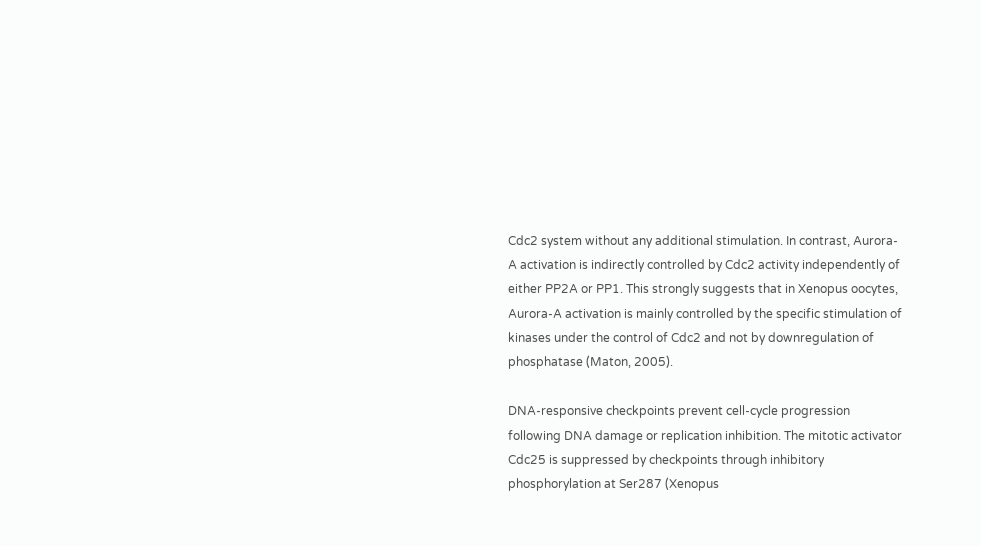Cdc2 system without any additional stimulation. In contrast, Aurora-A activation is indirectly controlled by Cdc2 activity independently of either PP2A or PP1. This strongly suggests that in Xenopus oocytes, Aurora-A activation is mainly controlled by the specific stimulation of kinases under the control of Cdc2 and not by downregulation of phosphatase (Maton, 2005).

DNA-responsive checkpoints prevent cell-cycle progression following DNA damage or replication inhibition. The mitotic activator Cdc25 is suppressed by checkpoints through inhibitory phosphorylation at Ser287 (Xenopus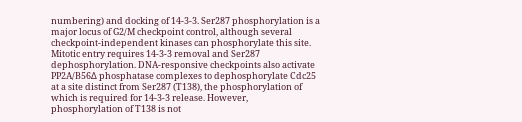numbering) and docking of 14-3-3. Ser287 phosphorylation is a major locus of G2/M checkpoint control, although several checkpoint-independent kinases can phosphorylate this site. Mitotic entry requires 14-3-3 removal and Ser287 dephosphorylation. DNA-responsive checkpoints also activate PP2A/B56Δ phosphatase complexes to dephosphorylate Cdc25 at a site distinct from Ser287 (T138), the phosphorylation of which is required for 14-3-3 release. However, phosphorylation of T138 is not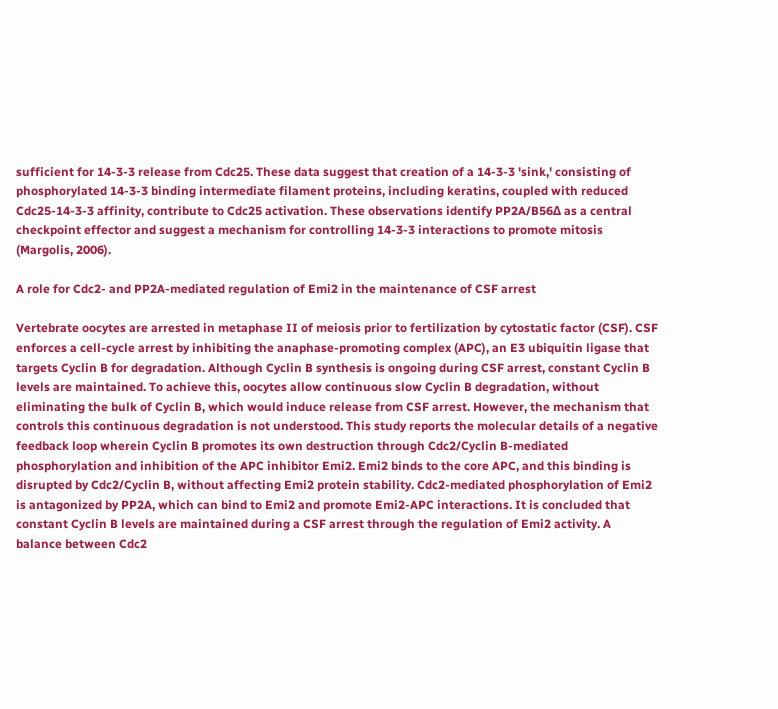sufficient for 14-3-3 release from Cdc25. These data suggest that creation of a 14-3-3 'sink,' consisting of phosphorylated 14-3-3 binding intermediate filament proteins, including keratins, coupled with reduced Cdc25-14-3-3 affinity, contribute to Cdc25 activation. These observations identify PP2A/B56Δ as a central checkpoint effector and suggest a mechanism for controlling 14-3-3 interactions to promote mitosis (Margolis, 2006).

A role for Cdc2- and PP2A-mediated regulation of Emi2 in the maintenance of CSF arrest

Vertebrate oocytes are arrested in metaphase II of meiosis prior to fertilization by cytostatic factor (CSF). CSF enforces a cell-cycle arrest by inhibiting the anaphase-promoting complex (APC), an E3 ubiquitin ligase that targets Cyclin B for degradation. Although Cyclin B synthesis is ongoing during CSF arrest, constant Cyclin B levels are maintained. To achieve this, oocytes allow continuous slow Cyclin B degradation, without eliminating the bulk of Cyclin B, which would induce release from CSF arrest. However, the mechanism that controls this continuous degradation is not understood. This study reports the molecular details of a negative feedback loop wherein Cyclin B promotes its own destruction through Cdc2/Cyclin B-mediated phosphorylation and inhibition of the APC inhibitor Emi2. Emi2 binds to the core APC, and this binding is disrupted by Cdc2/Cyclin B, without affecting Emi2 protein stability. Cdc2-mediated phosphorylation of Emi2 is antagonized by PP2A, which can bind to Emi2 and promote Emi2-APC interactions. It is concluded that constant Cyclin B levels are maintained during a CSF arrest through the regulation of Emi2 activity. A balance between Cdc2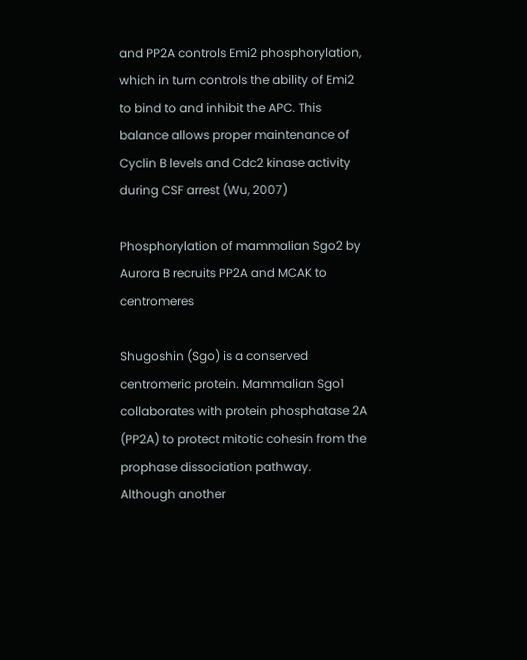and PP2A controls Emi2 phosphorylation, which in turn controls the ability of Emi2 to bind to and inhibit the APC. This balance allows proper maintenance of Cyclin B levels and Cdc2 kinase activity during CSF arrest (Wu, 2007)

Phosphorylation of mammalian Sgo2 by Aurora B recruits PP2A and MCAK to centromeres

Shugoshin (Sgo) is a conserved centromeric protein. Mammalian Sgo1 collaborates with protein phosphatase 2A (PP2A) to protect mitotic cohesin from the prophase dissociation pathway. Although another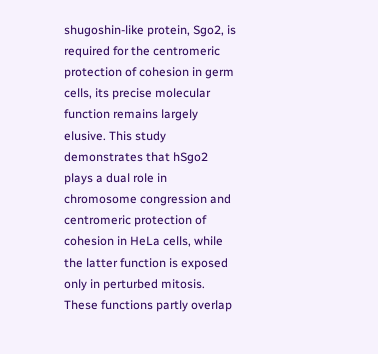shugoshin-like protein, Sgo2, is required for the centromeric protection of cohesion in germ cells, its precise molecular function remains largely elusive. This study demonstrates that hSgo2 plays a dual role in chromosome congression and centromeric protection of cohesion in HeLa cells, while the latter function is exposed only in perturbed mitosis. These functions partly overlap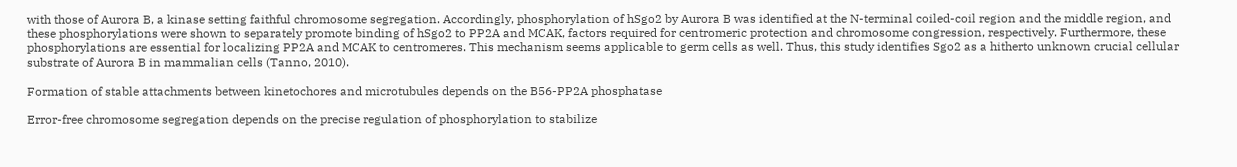with those of Aurora B, a kinase setting faithful chromosome segregation. Accordingly, phosphorylation of hSgo2 by Aurora B was identified at the N-terminal coiled-coil region and the middle region, and these phosphorylations were shown to separately promote binding of hSgo2 to PP2A and MCAK, factors required for centromeric protection and chromosome congression, respectively. Furthermore, these phosphorylations are essential for localizing PP2A and MCAK to centromeres. This mechanism seems applicable to germ cells as well. Thus, this study identifies Sgo2 as a hitherto unknown crucial cellular substrate of Aurora B in mammalian cells (Tanno, 2010).

Formation of stable attachments between kinetochores and microtubules depends on the B56-PP2A phosphatase

Error-free chromosome segregation depends on the precise regulation of phosphorylation to stabilize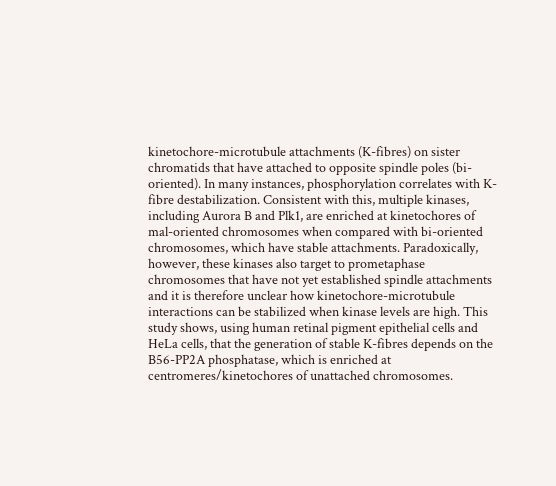kinetochore-microtubule attachments (K-fibres) on sister chromatids that have attached to opposite spindle poles (bi-oriented). In many instances, phosphorylation correlates with K-fibre destabilization. Consistent with this, multiple kinases, including Aurora B and Plk1, are enriched at kinetochores of mal-oriented chromosomes when compared with bi-oriented chromosomes, which have stable attachments. Paradoxically, however, these kinases also target to prometaphase chromosomes that have not yet established spindle attachments and it is therefore unclear how kinetochore-microtubule interactions can be stabilized when kinase levels are high. This study shows, using human retinal pigment epithelial cells and HeLa cells, that the generation of stable K-fibres depends on the B56-PP2A phosphatase, which is enriched at centromeres/kinetochores of unattached chromosomes.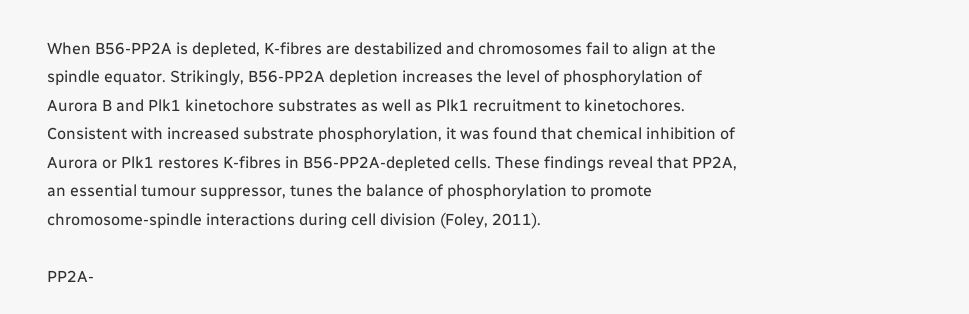When B56-PP2A is depleted, K-fibres are destabilized and chromosomes fail to align at the spindle equator. Strikingly, B56-PP2A depletion increases the level of phosphorylation of Aurora B and Plk1 kinetochore substrates as well as Plk1 recruitment to kinetochores. Consistent with increased substrate phosphorylation, it was found that chemical inhibition of Aurora or Plk1 restores K-fibres in B56-PP2A-depleted cells. These findings reveal that PP2A, an essential tumour suppressor, tunes the balance of phosphorylation to promote chromosome-spindle interactions during cell division (Foley, 2011).

PP2A-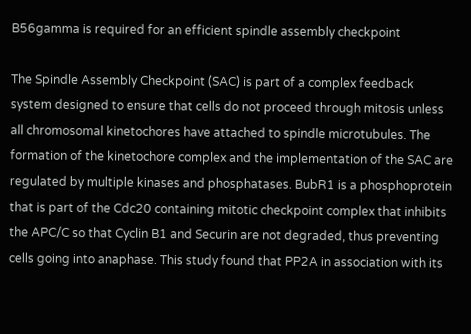B56gamma is required for an efficient spindle assembly checkpoint

The Spindle Assembly Checkpoint (SAC) is part of a complex feedback system designed to ensure that cells do not proceed through mitosis unless all chromosomal kinetochores have attached to spindle microtubules. The formation of the kinetochore complex and the implementation of the SAC are regulated by multiple kinases and phosphatases. BubR1 is a phosphoprotein that is part of the Cdc20 containing mitotic checkpoint complex that inhibits the APC/C so that Cyclin B1 and Securin are not degraded, thus preventing cells going into anaphase. This study found that PP2A in association with its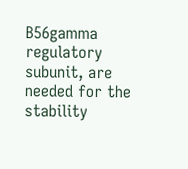B56gamma regulatory subunit, are needed for the stability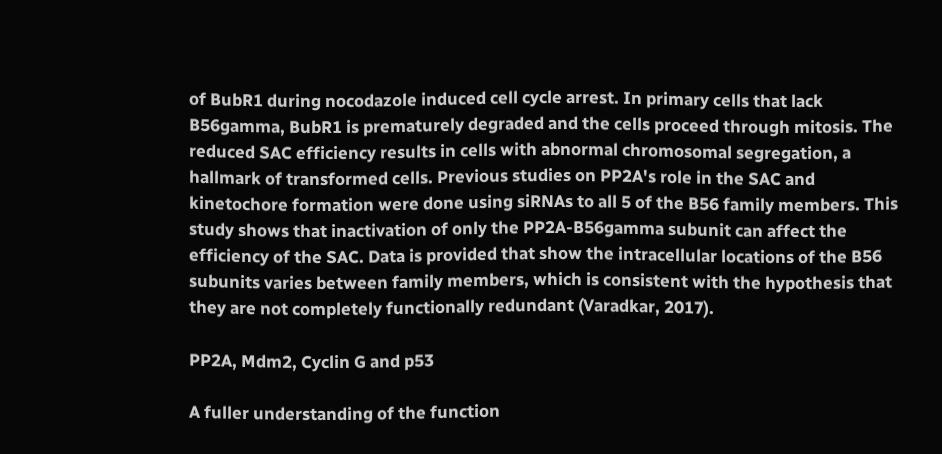of BubR1 during nocodazole induced cell cycle arrest. In primary cells that lack B56gamma, BubR1 is prematurely degraded and the cells proceed through mitosis. The reduced SAC efficiency results in cells with abnormal chromosomal segregation, a hallmark of transformed cells. Previous studies on PP2A's role in the SAC and kinetochore formation were done using siRNAs to all 5 of the B56 family members. This study shows that inactivation of only the PP2A-B56gamma subunit can affect the efficiency of the SAC. Data is provided that show the intracellular locations of the B56 subunits varies between family members, which is consistent with the hypothesis that they are not completely functionally redundant (Varadkar, 2017).

PP2A, Mdm2, Cyclin G and p53

A fuller understanding of the function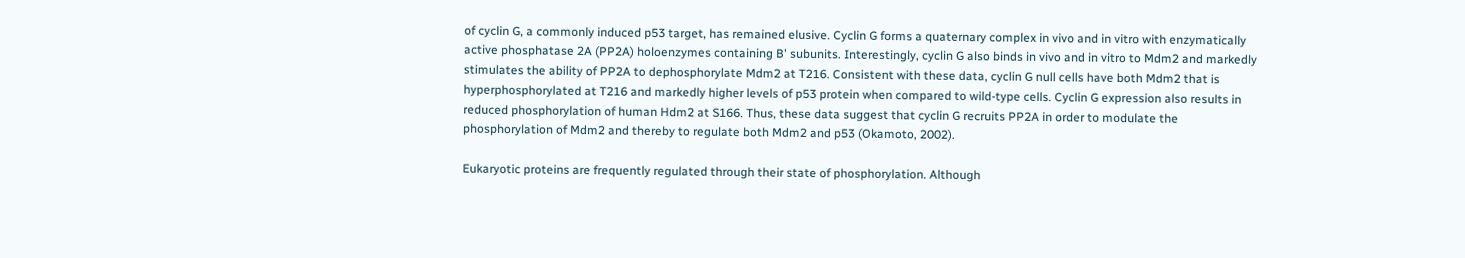of cyclin G, a commonly induced p53 target, has remained elusive. Cyclin G forms a quaternary complex in vivo and in vitro with enzymatically active phosphatase 2A (PP2A) holoenzymes containing B' subunits. Interestingly, cyclin G also binds in vivo and in vitro to Mdm2 and markedly stimulates the ability of PP2A to dephosphorylate Mdm2 at T216. Consistent with these data, cyclin G null cells have both Mdm2 that is hyperphosphorylated at T216 and markedly higher levels of p53 protein when compared to wild-type cells. Cyclin G expression also results in reduced phosphorylation of human Hdm2 at S166. Thus, these data suggest that cyclin G recruits PP2A in order to modulate the phosphorylation of Mdm2 and thereby to regulate both Mdm2 and p53 (Okamoto, 2002).

Eukaryotic proteins are frequently regulated through their state of phosphorylation. Although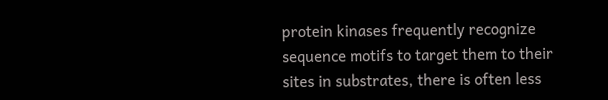protein kinases frequently recognize sequence motifs to target them to their sites in substrates, there is often less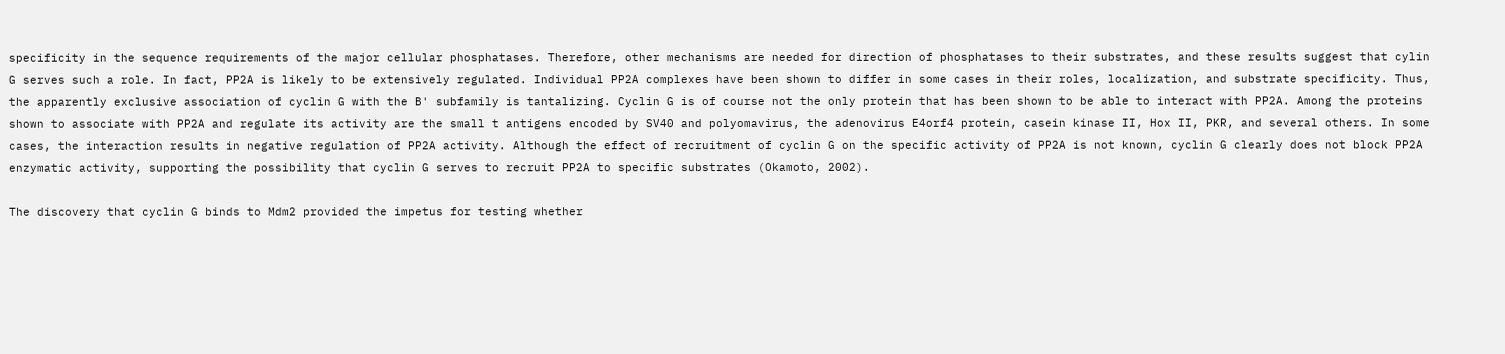specificity in the sequence requirements of the major cellular phosphatases. Therefore, other mechanisms are needed for direction of phosphatases to their substrates, and these results suggest that cylin G serves such a role. In fact, PP2A is likely to be extensively regulated. Individual PP2A complexes have been shown to differ in some cases in their roles, localization, and substrate specificity. Thus, the apparently exclusive association of cyclin G with the B' subfamily is tantalizing. Cyclin G is of course not the only protein that has been shown to be able to interact with PP2A. Among the proteins shown to associate with PP2A and regulate its activity are the small t antigens encoded by SV40 and polyomavirus, the adenovirus E4orf4 protein, casein kinase II, Hox II, PKR, and several others. In some cases, the interaction results in negative regulation of PP2A activity. Although the effect of recruitment of cyclin G on the specific activity of PP2A is not known, cyclin G clearly does not block PP2A enzymatic activity, supporting the possibility that cyclin G serves to recruit PP2A to specific substrates (Okamoto, 2002).

The discovery that cyclin G binds to Mdm2 provided the impetus for testing whether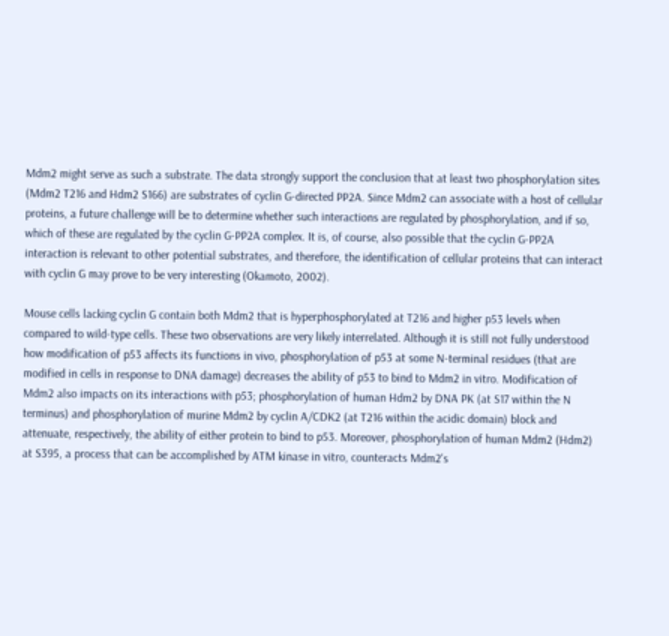Mdm2 might serve as such a substrate. The data strongly support the conclusion that at least two phosphorylation sites (Mdm2 T216 and Hdm2 S166) are substrates of cyclin G-directed PP2A. Since Mdm2 can associate with a host of cellular proteins, a future challenge will be to determine whether such interactions are regulated by phosphorylation, and if so, which of these are regulated by the cyclin G-PP2A complex. It is, of course, also possible that the cyclin G-PP2A interaction is relevant to other potential substrates, and therefore, the identification of cellular proteins that can interact with cyclin G may prove to be very interesting (Okamoto, 2002).

Mouse cells lacking cyclin G contain both Mdm2 that is hyperphosphorylated at T216 and higher p53 levels when compared to wild-type cells. These two observations are very likely interrelated. Although it is still not fully understood how modification of p53 affects its functions in vivo, phosphorylation of p53 at some N-terminal residues (that are modified in cells in response to DNA damage) decreases the ability of p53 to bind to Mdm2 in vitro. Modification of Mdm2 also impacts on its interactions with p53; phosphorylation of human Hdm2 by DNA PK (at S17 within the N terminus) and phosphorylation of murine Mdm2 by cyclin A/CDK2 (at T216 within the acidic domain) block and attenuate, respectively, the ability of either protein to bind to p53. Moreover, phosphorylation of human Mdm2 (Hdm2) at S395, a process that can be accomplished by ATM kinase in vitro, counteracts Mdm2's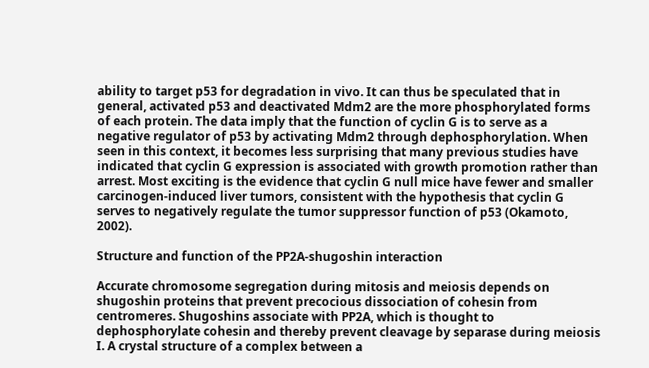ability to target p53 for degradation in vivo. It can thus be speculated that in general, activated p53 and deactivated Mdm2 are the more phosphorylated forms of each protein. The data imply that the function of cyclin G is to serve as a negative regulator of p53 by activating Mdm2 through dephosphorylation. When seen in this context, it becomes less surprising that many previous studies have indicated that cyclin G expression is associated with growth promotion rather than arrest. Most exciting is the evidence that cyclin G null mice have fewer and smaller carcinogen-induced liver tumors, consistent with the hypothesis that cyclin G serves to negatively regulate the tumor suppressor function of p53 (Okamoto, 2002).

Structure and function of the PP2A-shugoshin interaction

Accurate chromosome segregation during mitosis and meiosis depends on shugoshin proteins that prevent precocious dissociation of cohesin from centromeres. Shugoshins associate with PP2A, which is thought to dephosphorylate cohesin and thereby prevent cleavage by separase during meiosis I. A crystal structure of a complex between a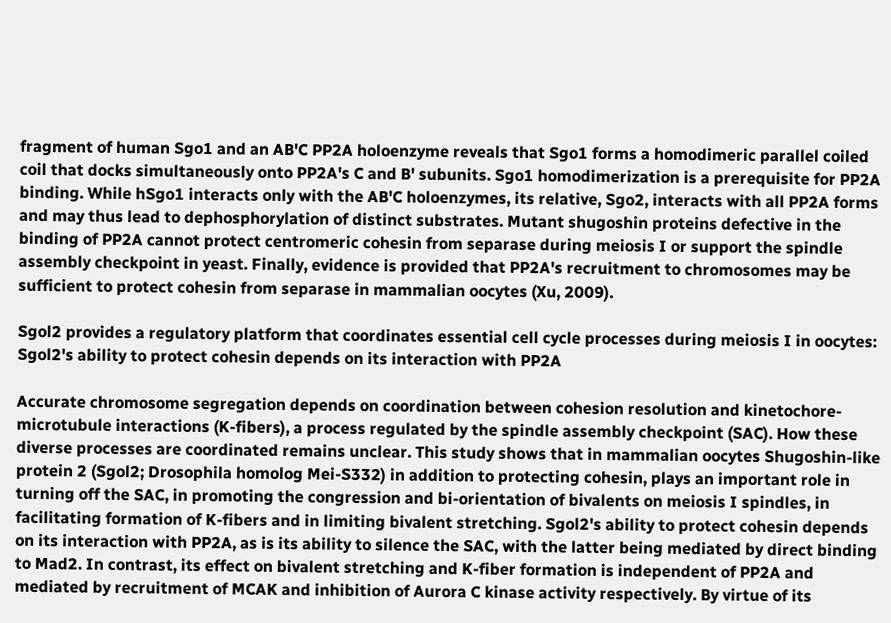fragment of human Sgo1 and an AB'C PP2A holoenzyme reveals that Sgo1 forms a homodimeric parallel coiled coil that docks simultaneously onto PP2A's C and B' subunits. Sgo1 homodimerization is a prerequisite for PP2A binding. While hSgo1 interacts only with the AB'C holoenzymes, its relative, Sgo2, interacts with all PP2A forms and may thus lead to dephosphorylation of distinct substrates. Mutant shugoshin proteins defective in the binding of PP2A cannot protect centromeric cohesin from separase during meiosis I or support the spindle assembly checkpoint in yeast. Finally, evidence is provided that PP2A's recruitment to chromosomes may be sufficient to protect cohesin from separase in mammalian oocytes (Xu, 2009).

Sgol2 provides a regulatory platform that coordinates essential cell cycle processes during meiosis I in oocytes: Sgol2's ability to protect cohesin depends on its interaction with PP2A

Accurate chromosome segregation depends on coordination between cohesion resolution and kinetochore-microtubule interactions (K-fibers), a process regulated by the spindle assembly checkpoint (SAC). How these diverse processes are coordinated remains unclear. This study shows that in mammalian oocytes Shugoshin-like protein 2 (Sgol2; Drosophila homolog Mei-S332) in addition to protecting cohesin, plays an important role in turning off the SAC, in promoting the congression and bi-orientation of bivalents on meiosis I spindles, in facilitating formation of K-fibers and in limiting bivalent stretching. Sgol2's ability to protect cohesin depends on its interaction with PP2A, as is its ability to silence the SAC, with the latter being mediated by direct binding to Mad2. In contrast, its effect on bivalent stretching and K-fiber formation is independent of PP2A and mediated by recruitment of MCAK and inhibition of Aurora C kinase activity respectively. By virtue of its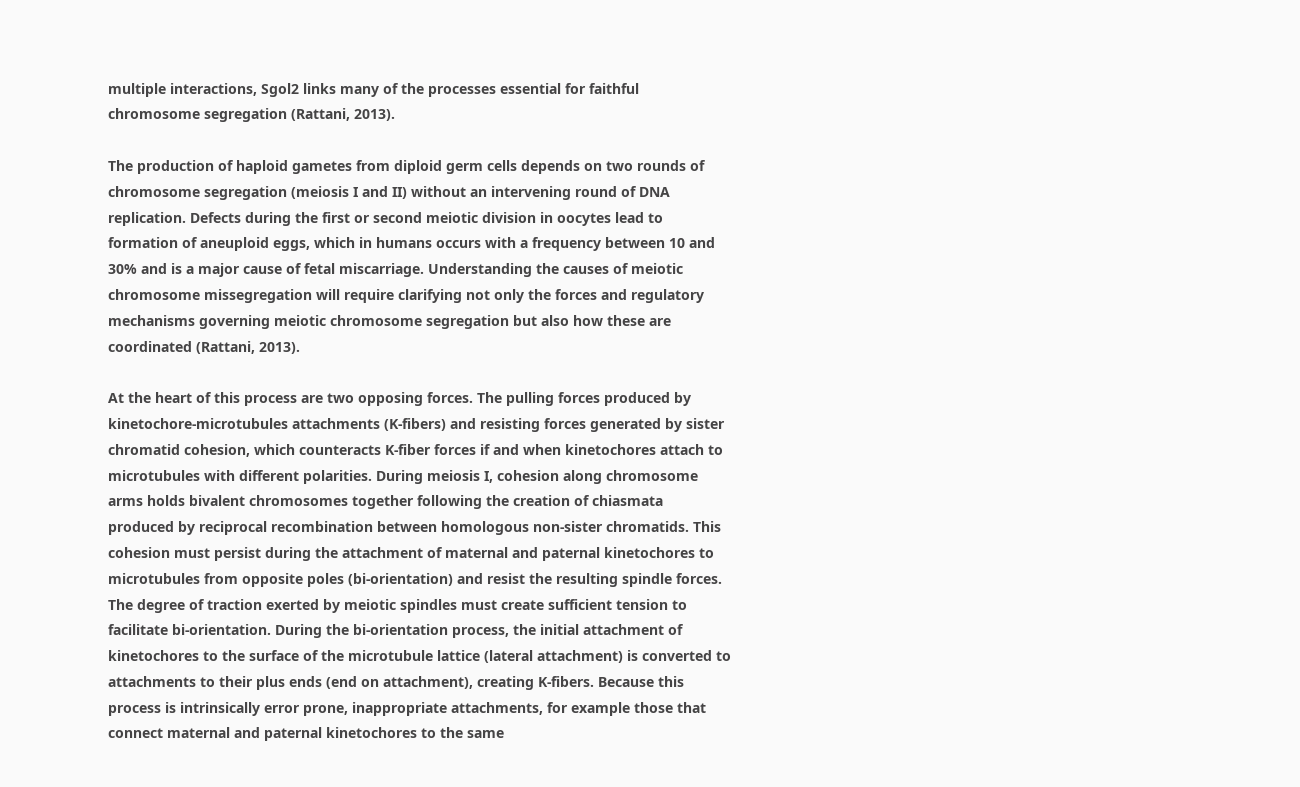multiple interactions, Sgol2 links many of the processes essential for faithful chromosome segregation (Rattani, 2013).

The production of haploid gametes from diploid germ cells depends on two rounds of chromosome segregation (meiosis I and II) without an intervening round of DNA replication. Defects during the first or second meiotic division in oocytes lead to formation of aneuploid eggs, which in humans occurs with a frequency between 10 and 30% and is a major cause of fetal miscarriage. Understanding the causes of meiotic chromosome missegregation will require clarifying not only the forces and regulatory mechanisms governing meiotic chromosome segregation but also how these are coordinated (Rattani, 2013).

At the heart of this process are two opposing forces. The pulling forces produced by kinetochore-microtubules attachments (K-fibers) and resisting forces generated by sister chromatid cohesion, which counteracts K-fiber forces if and when kinetochores attach to microtubules with different polarities. During meiosis I, cohesion along chromosome arms holds bivalent chromosomes together following the creation of chiasmata produced by reciprocal recombination between homologous non-sister chromatids. This cohesion must persist during the attachment of maternal and paternal kinetochores to microtubules from opposite poles (bi-orientation) and resist the resulting spindle forces. The degree of traction exerted by meiotic spindles must create sufficient tension to facilitate bi-orientation. During the bi-orientation process, the initial attachment of kinetochores to the surface of the microtubule lattice (lateral attachment) is converted to attachments to their plus ends (end on attachment), creating K-fibers. Because this process is intrinsically error prone, inappropriate attachments, for example those that connect maternal and paternal kinetochores to the same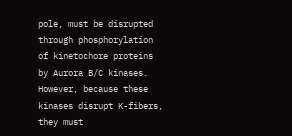pole, must be disrupted through phosphorylation of kinetochore proteins by Aurora B/C kinases. However, because these kinases disrupt K-fibers, they must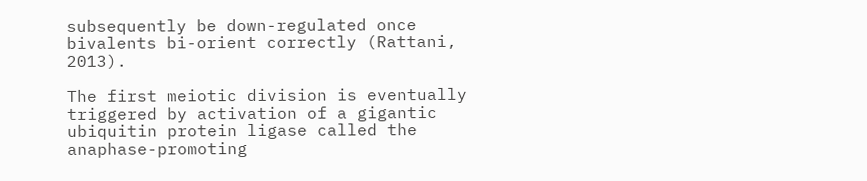subsequently be down-regulated once bivalents bi-orient correctly (Rattani, 2013).

The first meiotic division is eventually triggered by activation of a gigantic ubiquitin protein ligase called the anaphase-promoting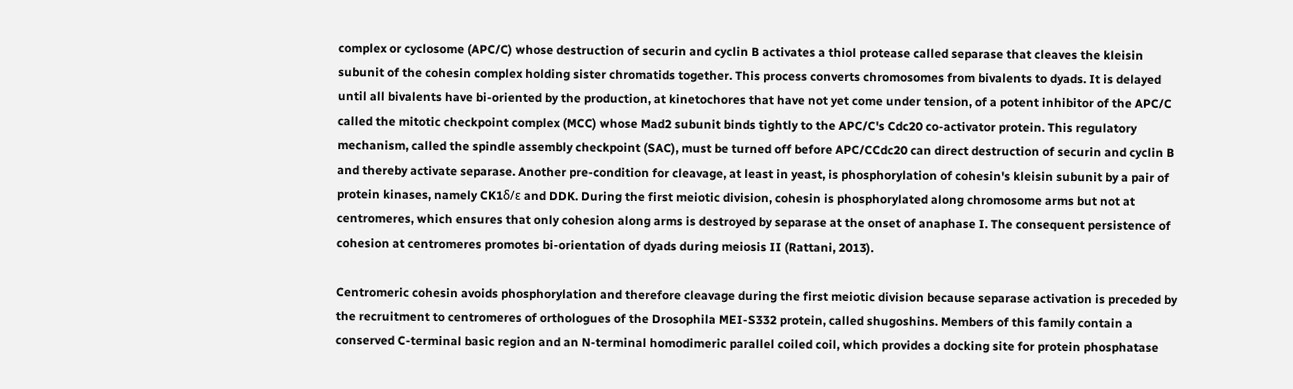complex or cyclosome (APC/C) whose destruction of securin and cyclin B activates a thiol protease called separase that cleaves the kleisin subunit of the cohesin complex holding sister chromatids together. This process converts chromosomes from bivalents to dyads. It is delayed until all bivalents have bi-oriented by the production, at kinetochores that have not yet come under tension, of a potent inhibitor of the APC/C called the mitotic checkpoint complex (MCC) whose Mad2 subunit binds tightly to the APC/C's Cdc20 co-activator protein. This regulatory mechanism, called the spindle assembly checkpoint (SAC), must be turned off before APC/CCdc20 can direct destruction of securin and cyclin B and thereby activate separase. Another pre-condition for cleavage, at least in yeast, is phosphorylation of cohesin's kleisin subunit by a pair of protein kinases, namely CK1δ/ε and DDK. During the first meiotic division, cohesin is phosphorylated along chromosome arms but not at centromeres, which ensures that only cohesion along arms is destroyed by separase at the onset of anaphase I. The consequent persistence of cohesion at centromeres promotes bi-orientation of dyads during meiosis II (Rattani, 2013).

Centromeric cohesin avoids phosphorylation and therefore cleavage during the first meiotic division because separase activation is preceded by the recruitment to centromeres of orthologues of the Drosophila MEI-S332 protein, called shugoshins. Members of this family contain a conserved C-terminal basic region and an N-terminal homodimeric parallel coiled coil, which provides a docking site for protein phosphatase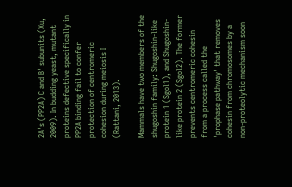2A's (PP2A) C and B' subunits (Xu, 2009). In budding yeast, mutant proteins defective specifically in PP2A binding fail to confer protection of centromeric cohesion during meiosis I (Rattani, 2013).

Mammals have two members of the shugoshin family: Shugoshin-like protein 1 (Sgol1), and Shugoshin-like protein 2 (Sgol2). The former prevents centromeric cohesin from a process called the 'prophase pathway' that removes cohesin from chromosomes by a non-proteolytic mechanism soon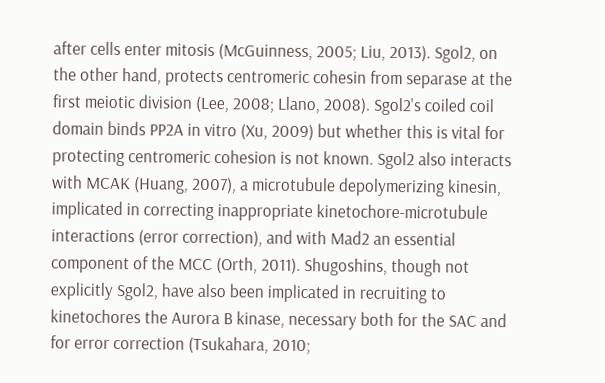after cells enter mitosis (McGuinness, 2005; Liu, 2013). Sgol2, on the other hand, protects centromeric cohesin from separase at the first meiotic division (Lee, 2008; Llano, 2008). Sgol2's coiled coil domain binds PP2A in vitro (Xu, 2009) but whether this is vital for protecting centromeric cohesion is not known. Sgol2 also interacts with MCAK (Huang, 2007), a microtubule depolymerizing kinesin, implicated in correcting inappropriate kinetochore-microtubule interactions (error correction), and with Mad2 an essential component of the MCC (Orth, 2011). Shugoshins, though not explicitly Sgol2, have also been implicated in recruiting to kinetochores the Aurora B kinase, necessary both for the SAC and for error correction (Tsukahara, 2010;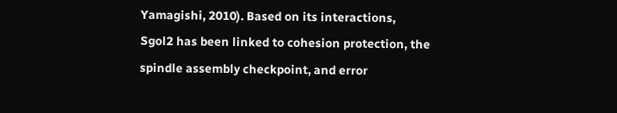Yamagishi, 2010). Based on its interactions, Sgol2 has been linked to cohesion protection, the spindle assembly checkpoint, and error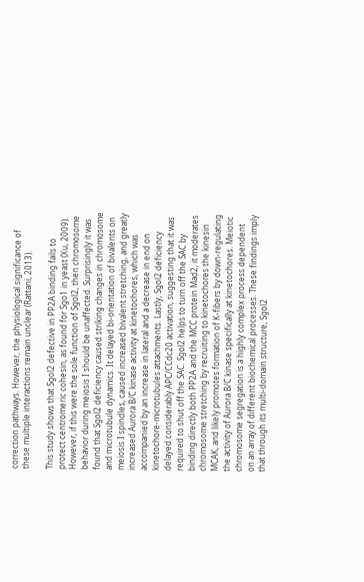correction pathways. However, the physiological significance of these multiple interactions remain unclear (Rattani, 2013).

This study shows that Sgol2 defective in PP2A binding fails to protect centromeric cohesin, as found for Sgo1 in yeast (Xu, 2009). However, if this were the sole function of Sgol2, then chromosome behavior during meiosis I should be unaffected. Surprisingly it was found that Sgol2 deficiency caused striking changes in chromosome and microtubule dynamics. It delayed bi-orientation of bivalents on meiosis I spindles, caused increased bivalent stretching, and greatly increased Aurora B/C kinase activity at kinetochores, which was accompanied by an increase in lateral and a decrease in end on kinetochore-microtubules attachments. Lastly, Sgol2 deficiency delayed considerably APC/CCdc20 activation, suggesting that it was required to shut off the SAC. Sgol2 helps to turn off the SAC by binding directly both PP2A and the MCC protein Mad2, it moderates chromosome stretching by recruiting to kinetochores the kinesin MCAK, and likely promotes formation of K-fibers by down-regulating the activity of Aurora B/C kinase specifically at kinetochores. Meiotic chromosome segregation is a highly complex process dependent on an array of different biochemical processes. These findings imply that through its multi-domain structure, Sgol2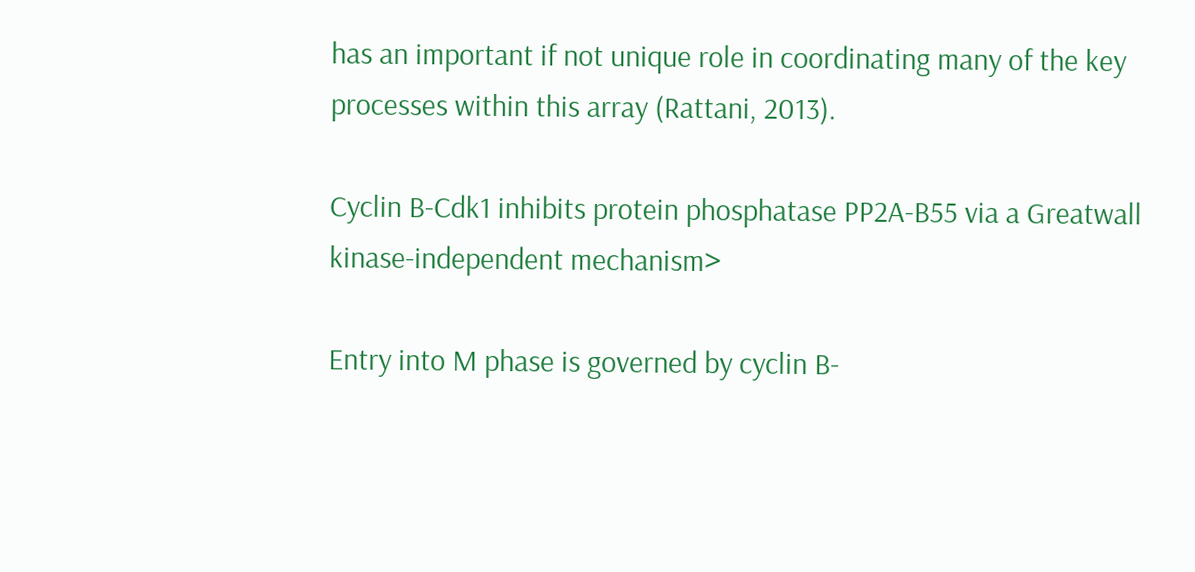has an important if not unique role in coordinating many of the key processes within this array (Rattani, 2013).

Cyclin B-Cdk1 inhibits protein phosphatase PP2A-B55 via a Greatwall kinase-independent mechanism>

Entry into M phase is governed by cyclin B-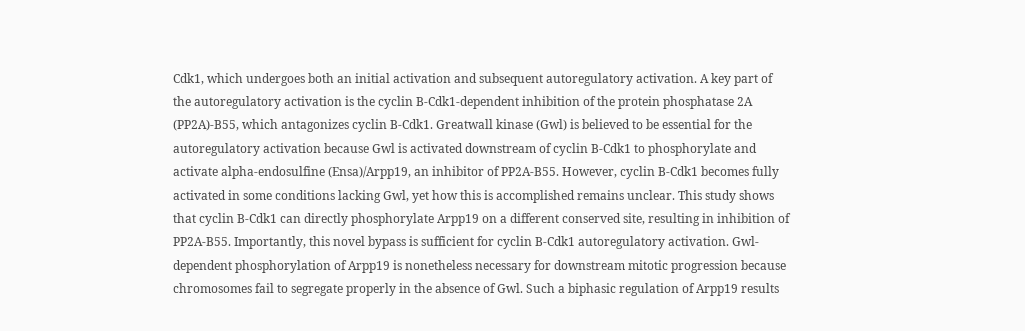Cdk1, which undergoes both an initial activation and subsequent autoregulatory activation. A key part of the autoregulatory activation is the cyclin B-Cdk1-dependent inhibition of the protein phosphatase 2A (PP2A)-B55, which antagonizes cyclin B-Cdk1. Greatwall kinase (Gwl) is believed to be essential for the autoregulatory activation because Gwl is activated downstream of cyclin B-Cdk1 to phosphorylate and activate alpha-endosulfine (Ensa)/Arpp19, an inhibitor of PP2A-B55. However, cyclin B-Cdk1 becomes fully activated in some conditions lacking Gwl, yet how this is accomplished remains unclear. This study shows that cyclin B-Cdk1 can directly phosphorylate Arpp19 on a different conserved site, resulting in inhibition of PP2A-B55. Importantly, this novel bypass is sufficient for cyclin B-Cdk1 autoregulatory activation. Gwl-dependent phosphorylation of Arpp19 is nonetheless necessary for downstream mitotic progression because chromosomes fail to segregate properly in the absence of Gwl. Such a biphasic regulation of Arpp19 results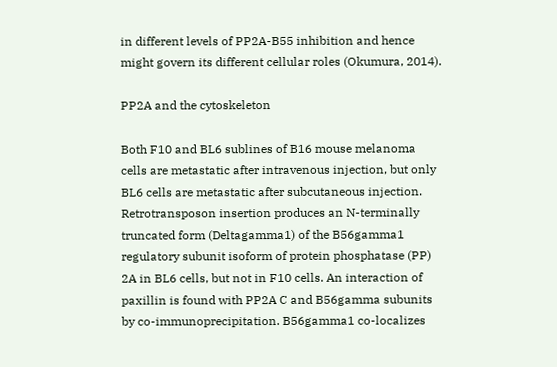in different levels of PP2A-B55 inhibition and hence might govern its different cellular roles (Okumura, 2014).

PP2A and the cytoskeleton

Both F10 and BL6 sublines of B16 mouse melanoma cells are metastatic after intravenous injection, but only BL6 cells are metastatic after subcutaneous injection. Retrotransposon insertion produces an N-terminally truncated form (Deltagamma1) of the B56gamma1 regulatory subunit isoform of protein phosphatase (PP) 2A in BL6 cells, but not in F10 cells. An interaction of paxillin is found with PP2A C and B56gamma subunits by co-immunoprecipitation. B56gamma1 co-localizes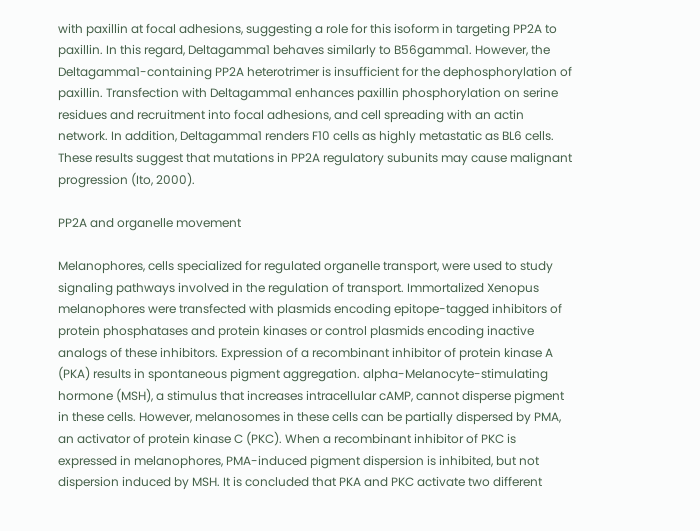with paxillin at focal adhesions, suggesting a role for this isoform in targeting PP2A to paxillin. In this regard, Deltagamma1 behaves similarly to B56gamma1. However, the Deltagamma1-containing PP2A heterotrimer is insufficient for the dephosphorylation of paxillin. Transfection with Deltagamma1 enhances paxillin phosphorylation on serine residues and recruitment into focal adhesions, and cell spreading with an actin network. In addition, Deltagamma1 renders F10 cells as highly metastatic as BL6 cells. These results suggest that mutations in PP2A regulatory subunits may cause malignant progression (Ito, 2000).

PP2A and organelle movement

Melanophores, cells specialized for regulated organelle transport, were used to study signaling pathways involved in the regulation of transport. Immortalized Xenopus melanophores were transfected with plasmids encoding epitope-tagged inhibitors of protein phosphatases and protein kinases or control plasmids encoding inactive analogs of these inhibitors. Expression of a recombinant inhibitor of protein kinase A (PKA) results in spontaneous pigment aggregation. alpha-Melanocyte-stimulating hormone (MSH), a stimulus that increases intracellular cAMP, cannot disperse pigment in these cells. However, melanosomes in these cells can be partially dispersed by PMA, an activator of protein kinase C (PKC). When a recombinant inhibitor of PKC is expressed in melanophores, PMA-induced pigment dispersion is inhibited, but not dispersion induced by MSH. It is concluded that PKA and PKC activate two different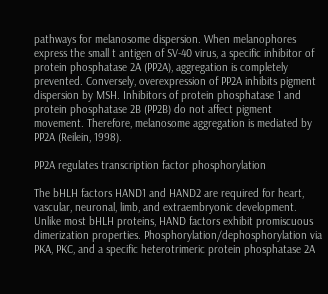pathways for melanosome dispersion. When melanophores express the small t antigen of SV-40 virus, a specific inhibitor of protein phosphatase 2A (PP2A), aggregation is completely prevented. Conversely, overexpression of PP2A inhibits pigment dispersion by MSH. Inhibitors of protein phosphatase 1 and protein phosphatase 2B (PP2B) do not affect pigment movement. Therefore, melanosome aggregation is mediated by PP2A (Reilein, 1998).

PP2A regulates transcription factor phosphorylation

The bHLH factors HAND1 and HAND2 are required for heart, vascular, neuronal, limb, and extraembryonic development. Unlike most bHLH proteins, HAND factors exhibit promiscuous dimerization properties. Phosphorylation/dephosphorylation via PKA, PKC, and a specific heterotrimeric protein phosphatase 2A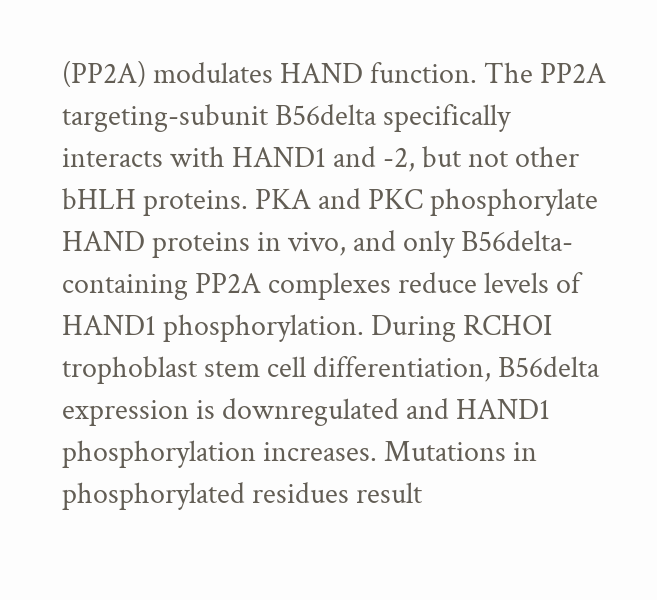(PP2A) modulates HAND function. The PP2A targeting-subunit B56delta specifically interacts with HAND1 and -2, but not other bHLH proteins. PKA and PKC phosphorylate HAND proteins in vivo, and only B56delta-containing PP2A complexes reduce levels of HAND1 phosphorylation. During RCHOI trophoblast stem cell differentiation, B56delta expression is downregulated and HAND1 phosphorylation increases. Mutations in phosphorylated residues result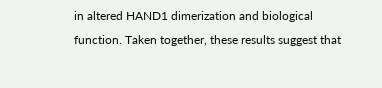in altered HAND1 dimerization and biological function. Taken together, these results suggest that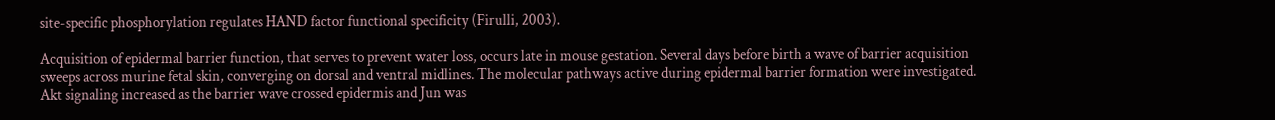site-specific phosphorylation regulates HAND factor functional specificity (Firulli, 2003).

Acquisition of epidermal barrier function, that serves to prevent water loss, occurs late in mouse gestation. Several days before birth a wave of barrier acquisition sweeps across murine fetal skin, converging on dorsal and ventral midlines. The molecular pathways active during epidermal barrier formation were investigated. Akt signaling increased as the barrier wave crossed epidermis and Jun was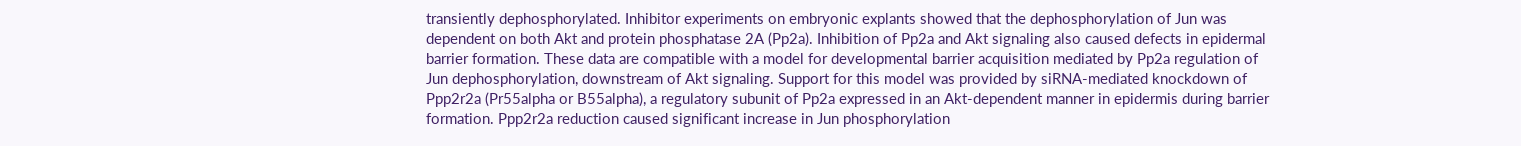transiently dephosphorylated. Inhibitor experiments on embryonic explants showed that the dephosphorylation of Jun was dependent on both Akt and protein phosphatase 2A (Pp2a). Inhibition of Pp2a and Akt signaling also caused defects in epidermal barrier formation. These data are compatible with a model for developmental barrier acquisition mediated by Pp2a regulation of Jun dephosphorylation, downstream of Akt signaling. Support for this model was provided by siRNA-mediated knockdown of Ppp2r2a (Pr55alpha or B55alpha), a regulatory subunit of Pp2a expressed in an Akt-dependent manner in epidermis during barrier formation. Ppp2r2a reduction caused significant increase in Jun phosphorylation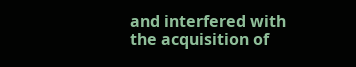and interfered with the acquisition of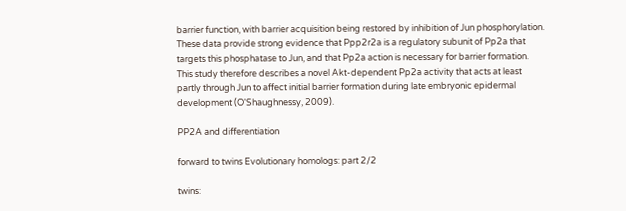barrier function, with barrier acquisition being restored by inhibition of Jun phosphorylation. These data provide strong evidence that Ppp2r2a is a regulatory subunit of Pp2a that targets this phosphatase to Jun, and that Pp2a action is necessary for barrier formation. This study therefore describes a novel Akt-dependent Pp2a activity that acts at least partly through Jun to affect initial barrier formation during late embryonic epidermal development (O'Shaughnessy, 2009).

PP2A and differentiation

forward to twins Evolutionary homologs: part 2/2

twins: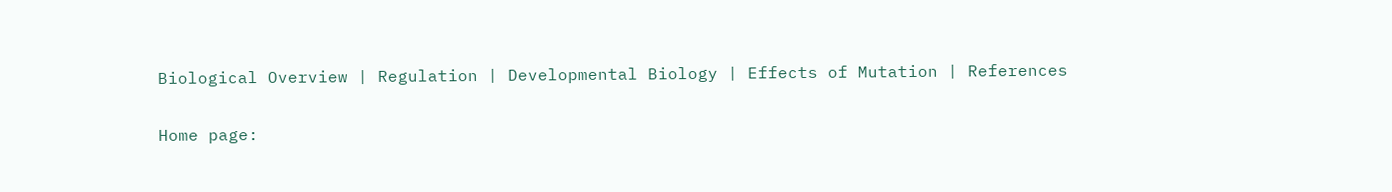Biological Overview | Regulation | Developmental Biology | Effects of Mutation | References

Home page: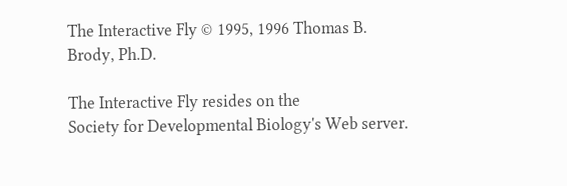The Interactive Fly © 1995, 1996 Thomas B. Brody, Ph.D.

The Interactive Fly resides on the
Society for Developmental Biology's Web server.